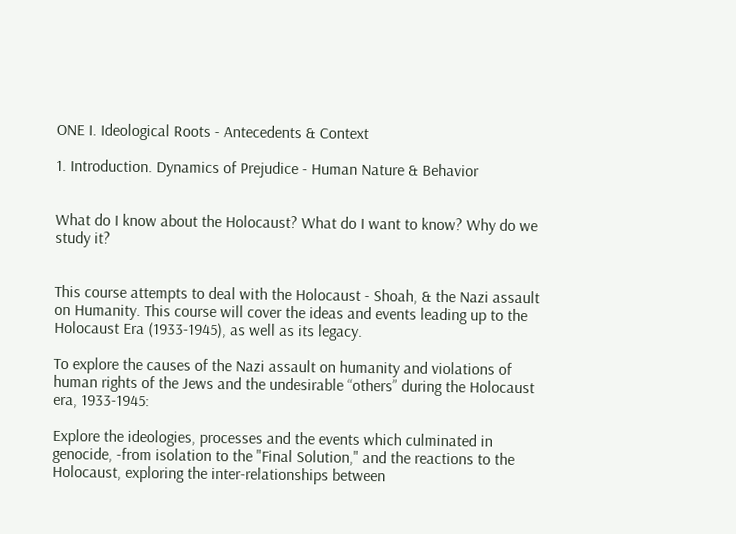ONE I. Ideological Roots - Antecedents & Context

1. Introduction. Dynamics of Prejudice - Human Nature & Behavior


What do I know about the Holocaust? What do I want to know? Why do we study it?


This course attempts to deal with the Holocaust - Shoah, & the Nazi assault on Humanity. This course will cover the ideas and events leading up to the Holocaust Era (1933-1945), as well as its legacy.

To explore the causes of the Nazi assault on humanity and violations of human rights of the Jews and the undesirable “others” during the Holocaust era, 1933-1945:

Explore the ideologies, processes and the events which culminated in genocide, -from isolation to the "Final Solution," and the reactions to the Holocaust, exploring the inter-relationships between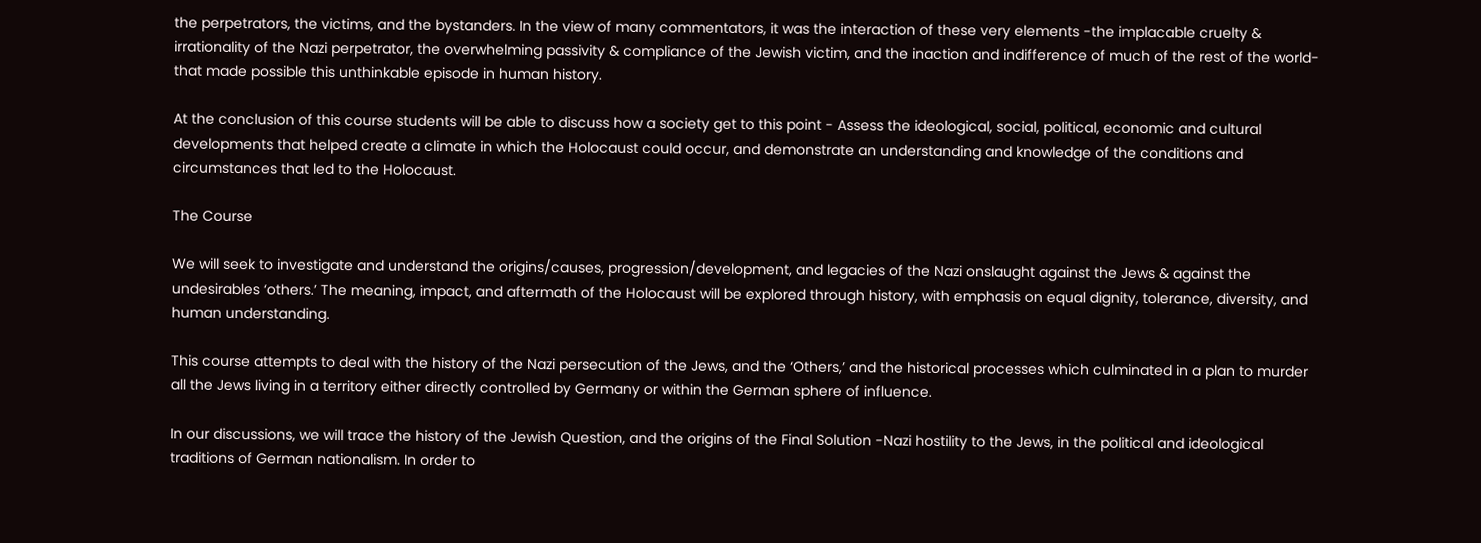the perpetrators, the victims, and the bystanders. In the view of many commentators, it was the interaction of these very elements -the implacable cruelty & irrationality of the Nazi perpetrator, the overwhelming passivity & compliance of the Jewish victim, and the inaction and indifference of much of the rest of the world- that made possible this unthinkable episode in human history.

At the conclusion of this course students will be able to discuss how a society get to this point - Assess the ideological, social, political, economic and cultural developments that helped create a climate in which the Holocaust could occur, and demonstrate an understanding and knowledge of the conditions and circumstances that led to the Holocaust.

The Course

We will seek to investigate and understand the origins/causes, progression/development, and legacies of the Nazi onslaught against the Jews & against the undesirables ‘others.’ The meaning, impact, and aftermath of the Holocaust will be explored through history, with emphasis on equal dignity, tolerance, diversity, and human understanding.

This course attempts to deal with the history of the Nazi persecution of the Jews, and the ‘Others,’ and the historical processes which culminated in a plan to murder all the Jews living in a territory either directly controlled by Germany or within the German sphere of influence.

In our discussions, we will trace the history of the Jewish Question, and the origins of the Final Solution -Nazi hostility to the Jews, in the political and ideological traditions of German nationalism. In order to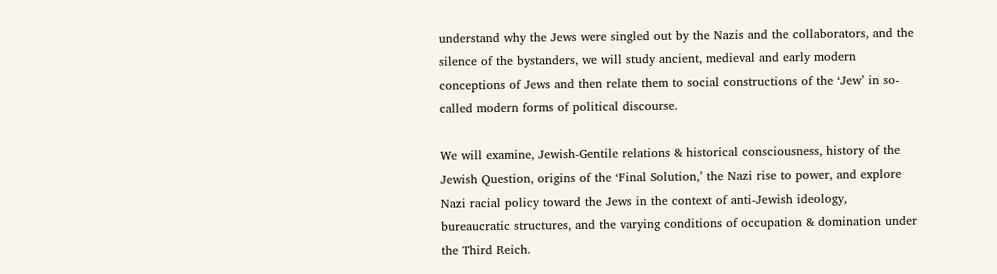understand why the Jews were singled out by the Nazis and the collaborators, and the silence of the bystanders, we will study ancient, medieval and early modern conceptions of Jews and then relate them to social constructions of the ‘Jew’ in so-called modern forms of political discourse.

We will examine, Jewish-Gentile relations & historical consciousness, history of the Jewish Question, origins of the ‘Final Solution,’ the Nazi rise to power, and explore Nazi racial policy toward the Jews in the context of anti-Jewish ideology, bureaucratic structures, and the varying conditions of occupation & domination under the Third Reich.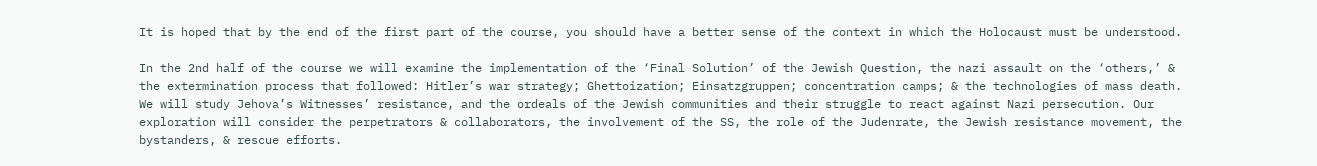It is hoped that by the end of the first part of the course, you should have a better sense of the context in which the Holocaust must be understood.

In the 2nd half of the course we will examine the implementation of the ‘Final Solution’ of the Jewish Question, the nazi assault on the ‘others,’ & the extermination process that followed: Hitler’s war strategy; Ghettoization; Einsatzgruppen; concentration camps; & the technologies of mass death. We will study Jehova’s Witnesses’ resistance, and the ordeals of the Jewish communities and their struggle to react against Nazi persecution. Our exploration will consider the perpetrators & collaborators, the involvement of the SS, the role of the Judenrate, the Jewish resistance movement, the bystanders, & rescue efforts.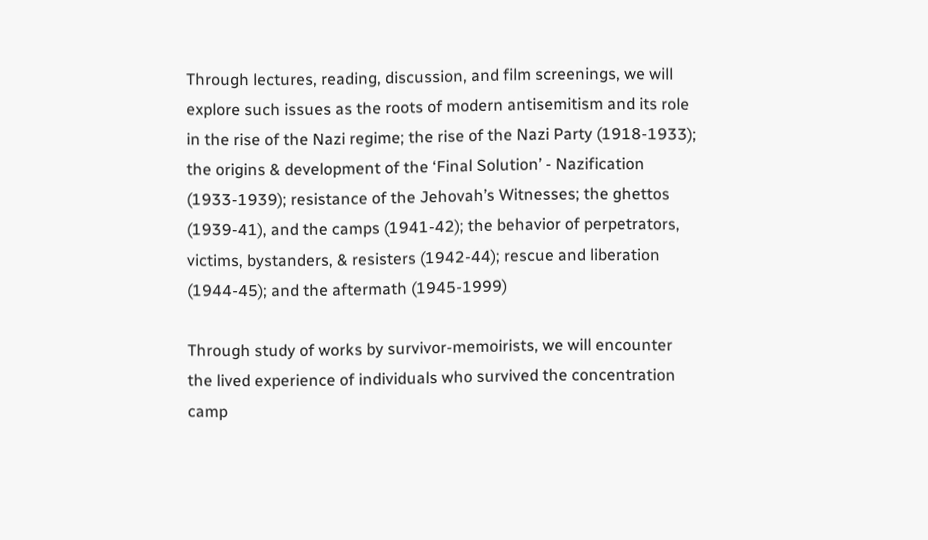Through lectures, reading, discussion, and film screenings, we will explore such issues as the roots of modern antisemitism and its role in the rise of the Nazi regime; the rise of the Nazi Party (1918-1933); the origins & development of the ‘Final Solution’ - Nazification (1933-1939); resistance of the Jehovah’s Witnesses; the ghettos (1939-41), and the camps (1941-42); the behavior of perpetrators, victims, bystanders, & resisters (1942-44); rescue and liberation (1944-45); and the aftermath (1945-1999)

Through study of works by survivor-memoirists, we will encounter the lived experience of individuals who survived the concentration camp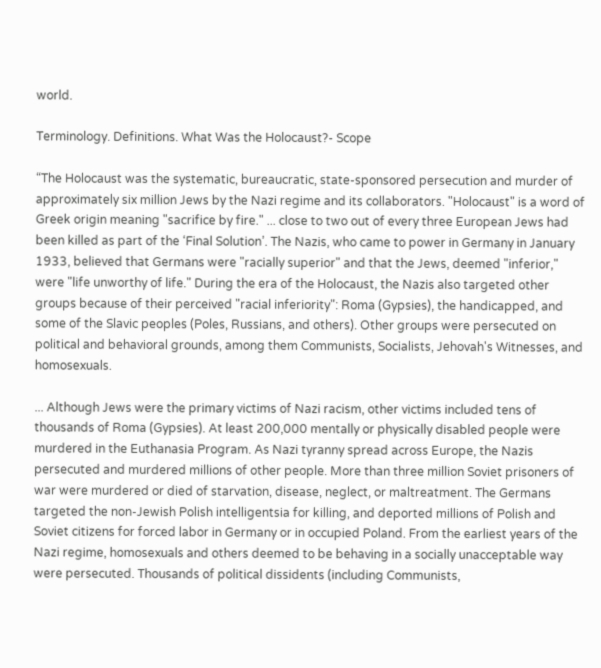world.

Terminology. Definitions. What Was the Holocaust?- Scope

“The Holocaust was the systematic, bureaucratic, state-sponsored persecution and murder of approximately six million Jews by the Nazi regime and its collaborators. "Holocaust" is a word of Greek origin meaning "sacrifice by fire." ... close to two out of every three European Jews had been killed as part of the ‘Final Solution’. The Nazis, who came to power in Germany in January 1933, believed that Germans were "racially superior" and that the Jews, deemed "inferior," were "life unworthy of life." During the era of the Holocaust, the Nazis also targeted other groups because of their perceived "racial inferiority": Roma (Gypsies), the handicapped, and some of the Slavic peoples (Poles, Russians, and others). Other groups were persecuted on political and behavioral grounds, among them Communists, Socialists, Jehovah's Witnesses, and homosexuals.

... Although Jews were the primary victims of Nazi racism, other victims included tens of thousands of Roma (Gypsies). At least 200,000 mentally or physically disabled people were murdered in the Euthanasia Program. As Nazi tyranny spread across Europe, the Nazis persecuted and murdered millions of other people. More than three million Soviet prisoners of war were murdered or died of starvation, disease, neglect, or maltreatment. The Germans targeted the non-Jewish Polish intelligentsia for killing, and deported millions of Polish and Soviet citizens for forced labor in Germany or in occupied Poland. From the earliest years of the Nazi regime, homosexuals and others deemed to be behaving in a socially unacceptable way were persecuted. Thousands of political dissidents (including Communists,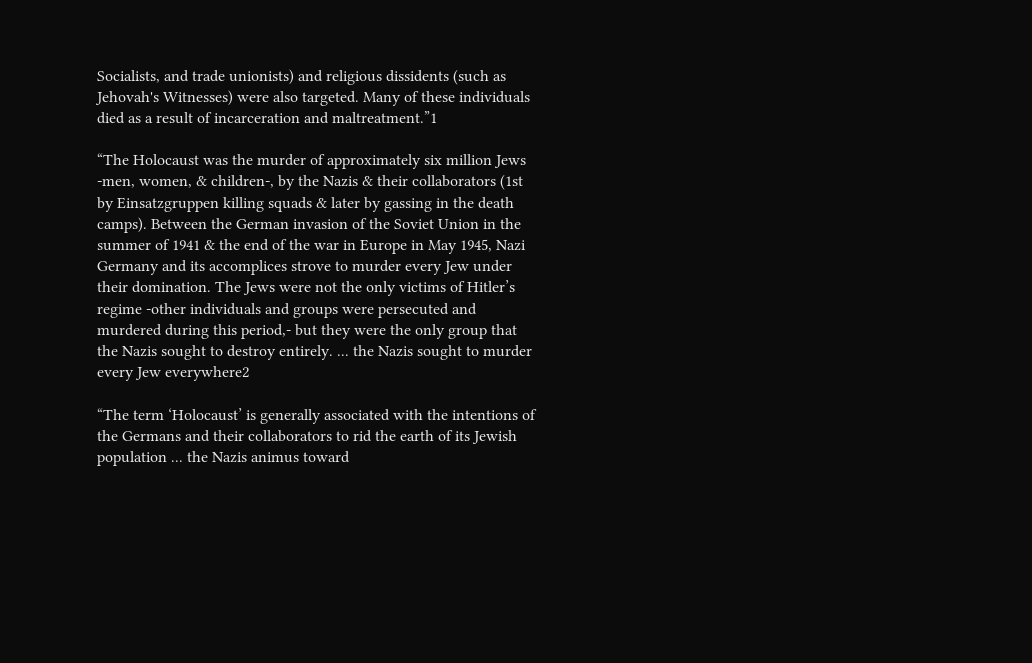Socialists, and trade unionists) and religious dissidents (such as Jehovah's Witnesses) were also targeted. Many of these individuals died as a result of incarceration and maltreatment.”1

“The Holocaust was the murder of approximately six million Jews -men, women, & children-, by the Nazis & their collaborators (1st by Einsatzgruppen killing squads & later by gassing in the death camps). Between the German invasion of the Soviet Union in the summer of 1941 & the end of the war in Europe in May 1945, Nazi Germany and its accomplices strove to murder every Jew under their domination. The Jews were not the only victims of Hitler’s regime -other individuals and groups were persecuted and murdered during this period,- but they were the only group that the Nazis sought to destroy entirely. ... the Nazis sought to murder every Jew everywhere2

“The term ‘Holocaust’ is generally associated with the intentions of the Germans and their collaborators to rid the earth of its Jewish population ... the Nazis animus toward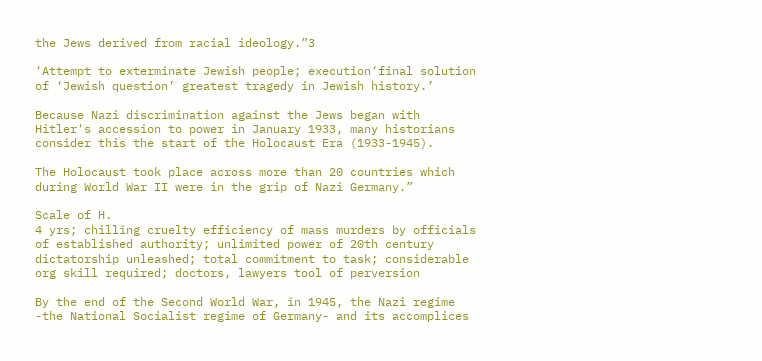the Jews derived from racial ideology.”3

‘Attempt to exterminate Jewish people; execution‘final solution of ‘Jewish question’ greatest tragedy in Jewish history.’

Because Nazi discrimination against the Jews began with Hitler's accession to power in January 1933, many historians consider this the start of the Holocaust Era (1933-1945).

The Holocaust took place across more than 20 countries which during World War II were in the grip of Nazi Germany.”

Scale of H.
4 yrs; chilling cruelty efficiency of mass murders by officials of established authority; unlimited power of 20th century dictatorship unleashed; total commitment to task; considerable org skill required; doctors, lawyers tool of perversion

By the end of the Second World War, in 1945, the Nazi regime -the National Socialist regime of Germany- and its accomplices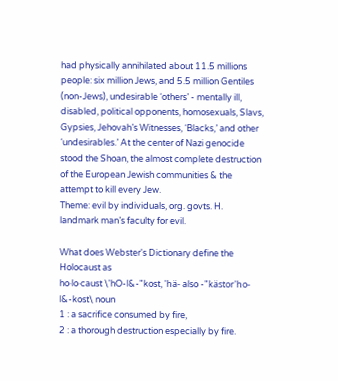had physically annihilated about 11.5 millions people: six million Jews, and 5.5 million Gentiles (non-Jews), undesirable ‘others’ - mentally ill, disabled, political opponents, homosexuals, Slavs, Gypsies, Jehovah’s Witnesses, ‘Blacks,’ and other ‘undesirables.’ At the center of Nazi genocide stood the Shoan, the almost complete destruction of the European Jewish communities & the attempt to kill every Jew.
Theme: evil by individuals, org. govts. H. landmark man’s faculty for evil.

What does Webster's Dictionary define the Holocaust as
ho·lo·caust \'hO-l&-"kost, 'hä- also -"kästor'ho-l&-kost\ noun
1 : a sacrifice consumed by fire,
2 : a thorough destruction especially by fire.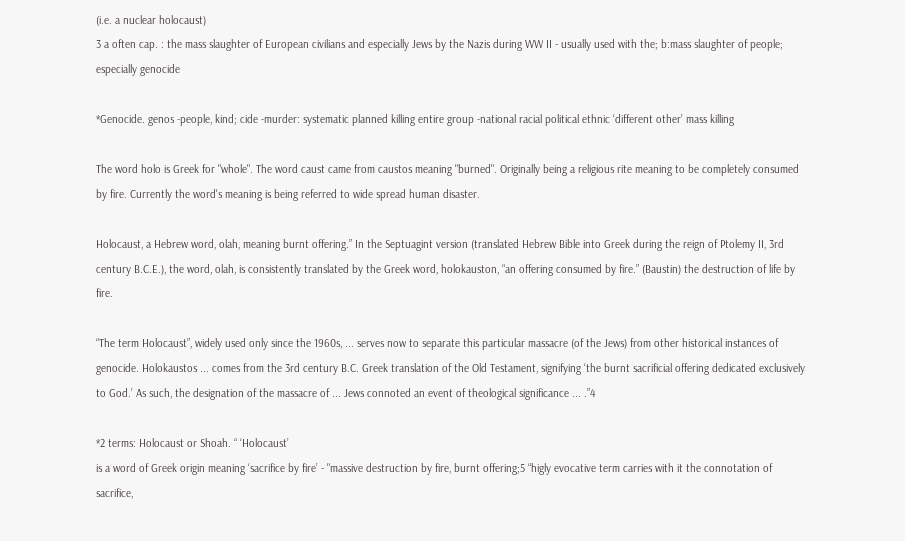(i.e. a nuclear holocaust)
3 a often cap. : the mass slaughter of European civilians and especially Jews by the Nazis during WW II - usually used with the; b:mass slaughter of people; especially genocide

*Genocide. genos -people, kind; cide -murder: systematic planned killing entire group -national racial political ethnic ‘different other’ mass killing

The word holo is Greek for "whole". The word caust came from caustos meaning "burned". Originally being a religious rite meaning to be completely consumed by fire. Currently the word's meaning is being referred to wide spread human disaster.

Holocaust, a Hebrew word, olah, meaning burnt offering.” In the Septuagint version (translated Hebrew Bible into Greek during the reign of Ptolemy II, 3rd century B.C.E.), the word, olah, is consistently translated by the Greek word, holokauston, “an offering consumed by fire.” (Baustin) the destruction of life by fire.

“The term Holocaust”, widely used only since the 1960s, ... serves now to separate this particular massacre (of the Jews) from other historical instances of genocide. Holokaustos ... comes from the 3rd century B.C. Greek translation of the Old Testament, signifying ‘the burnt sacrificial offering dedicated exclusively to God.’ As such, the designation of the massacre of ... Jews connoted an event of theological significance ... .”4

*2 terms: Holocaust or Shoah. “ ‘Holocaust’
is a word of Greek origin meaning ‘sacrifice by fire’ - "massive destruction by fire, burnt offering;5 “higly evocative term carries with it the connotation of sacrifice,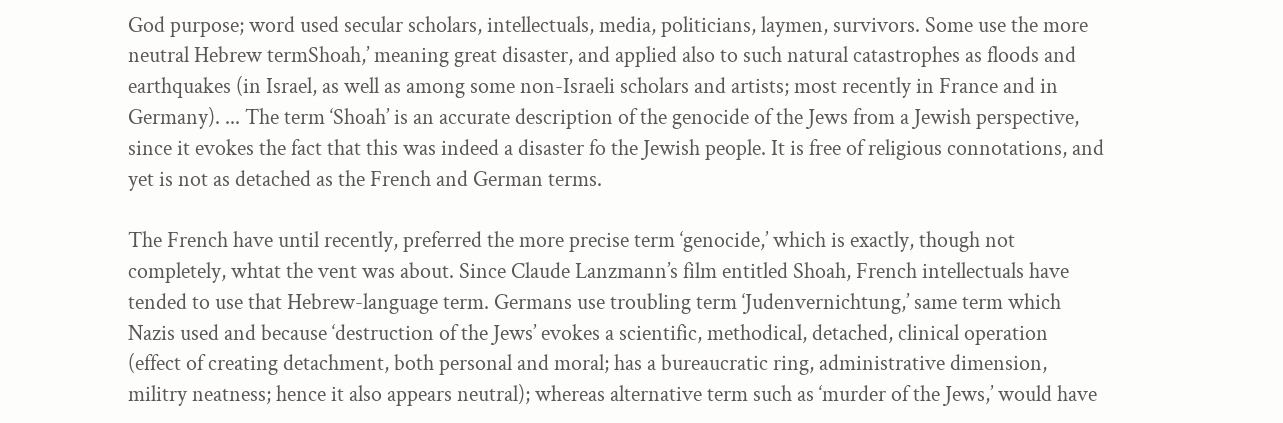God purpose; word used secular scholars, intellectuals, media, politicians, laymen, survivors. Some use the more neutral Hebrew termShoah,’ meaning great disaster, and applied also to such natural catastrophes as floods and earthquakes (in Israel, as well as among some non-Israeli scholars and artists; most recently in France and in Germany). ... The term ‘Shoah’ is an accurate description of the genocide of the Jews from a Jewish perspective, since it evokes the fact that this was indeed a disaster fo the Jewish people. It is free of religious connotations, and yet is not as detached as the French and German terms.

The French have until recently, preferred the more precise term ‘genocide,’ which is exactly, though not completely, whtat the vent was about. Since Claude Lanzmann’s film entitled Shoah, French intellectuals have tended to use that Hebrew-language term. Germans use troubling term ‘Judenvernichtung,’ same term which Nazis used and because ‘destruction of the Jews’ evokes a scientific, methodical, detached, clinical operation (effect of creating detachment, both personal and moral; has a bureaucratic ring, administrative dimension, militry neatness; hence it also appears neutral); whereas alternative term such as ‘murder of the Jews,’ would have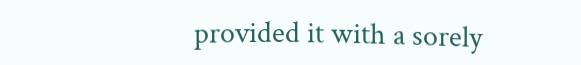provided it with a sorely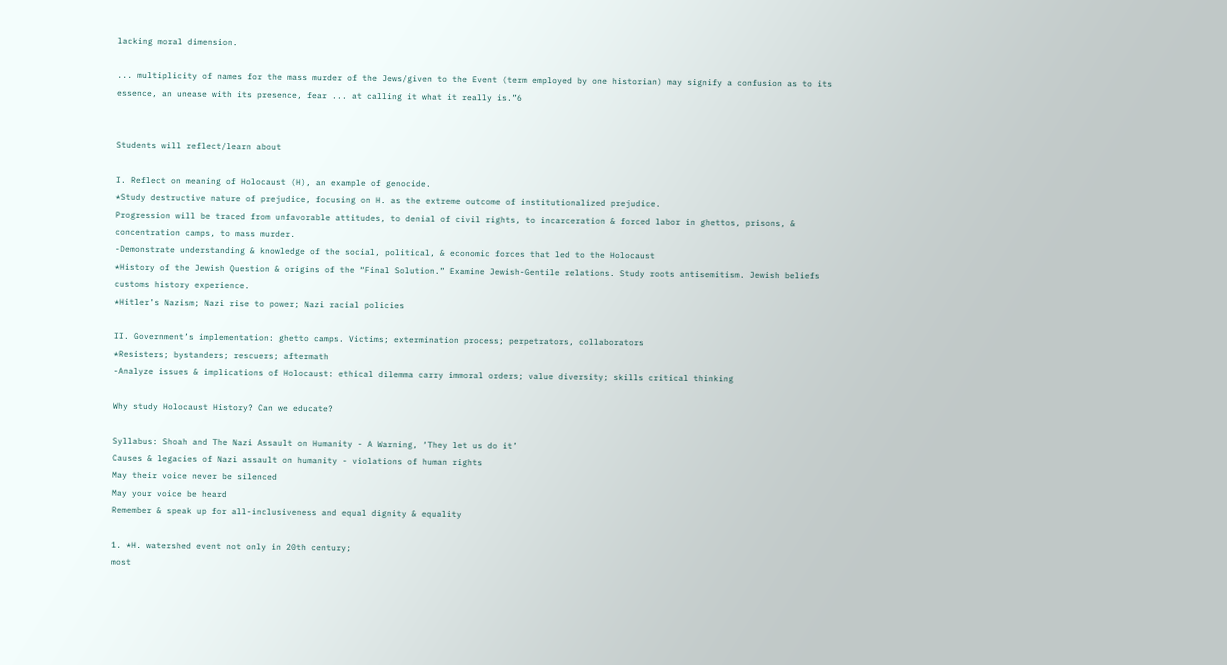lacking moral dimension.

... multiplicity of names for the mass murder of the Jews/given to the Event (term employed by one historian) may signify a confusion as to its essence, an unease with its presence, fear ... at calling it what it really is.”6


Students will reflect/learn about

I. Reflect on meaning of Holocaust (H), an example of genocide.
*Study destructive nature of prejudice, focusing on H. as the extreme outcome of institutionalized prejudice.
Progression will be traced from unfavorable attitudes, to denial of civil rights, to incarceration & forced labor in ghettos, prisons, & concentration camps, to mass murder.
-Demonstrate understanding & knowledge of the social, political, & economic forces that led to the Holocaust
*History of the Jewish Question & origins of the “Final Solution.” Examine Jewish-Gentile relations. Study roots antisemitism. Jewish beliefs customs history experience.
*Hitler’s Nazism; Nazi rise to power; Nazi racial policies

II. Government’s implementation: ghetto camps. Victims; extermination process; perpetrators, collaborators
*Resisters; bystanders; rescuers; aftermath
-Analyze issues & implications of Holocaust: ethical dilemma carry immoral orders; value diversity; skills critical thinking

Why study Holocaust History? Can we educate?

Syllabus: Shoah and The Nazi Assault on Humanity - A Warning, ‘They let us do it’
Causes & legacies of Nazi assault on humanity - violations of human rights
May their voice never be silenced
May your voice be heard
Remember & speak up for all-inclusiveness and equal dignity & equality

1. *H. watershed event not only in 20th century;
most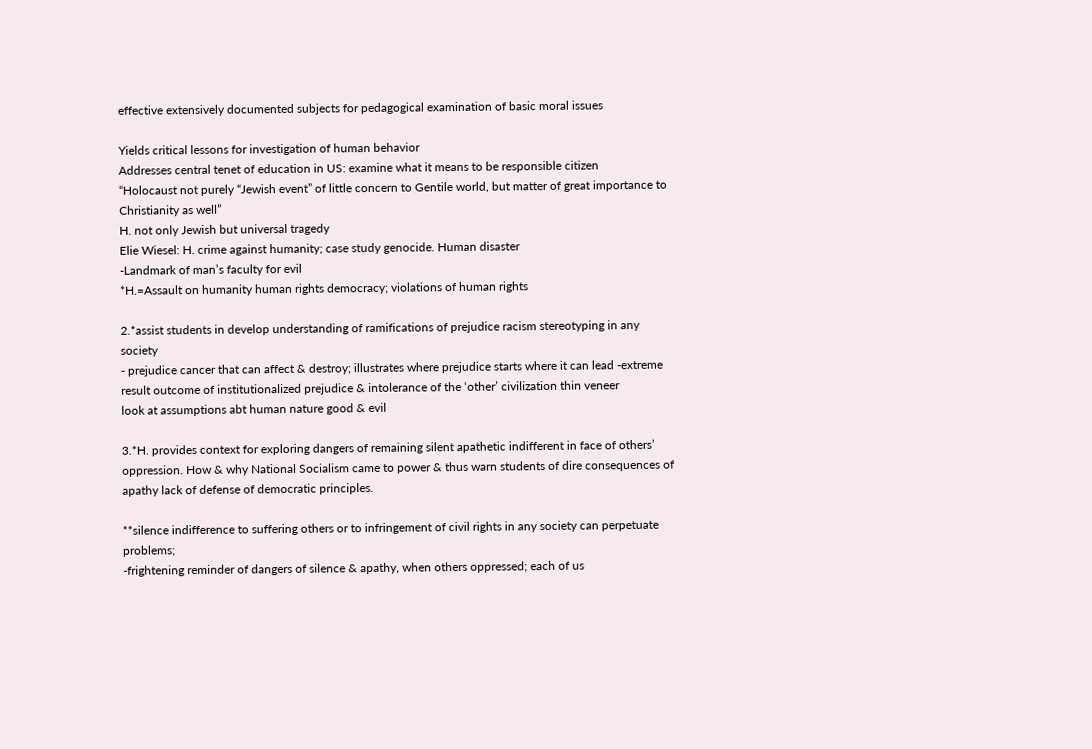effective extensively documented subjects for pedagogical examination of basic moral issues

Yields critical lessons for investigation of human behavior
Addresses central tenet of education in US: examine what it means to be responsible citizen
“Holocaust not purely “Jewish event” of little concern to Gentile world, but matter of great importance to Christianity as well”
H. not only Jewish but universal tragedy
Elie Wiesel: H. crime against humanity; case study genocide. Human disaster
-Landmark of man’s faculty for evil
*H.=Assault on humanity human rights democracy; violations of human rights

2.*assist students in develop understanding of ramifications of prejudice racism stereotyping in any society
- prejudice cancer that can affect & destroy; illustrates where prejudice starts where it can lead -extreme result outcome of institutionalized prejudice & intolerance of the ‘other’ civilization thin veneer
look at assumptions abt human nature good & evil

3.*H. provides context for exploring dangers of remaining silent apathetic indifferent in face of others’ oppression. How & why National Socialism came to power & thus warn students of dire consequences of apathy lack of defense of democratic principles.

**silence indifference to suffering others or to infringement of civil rights in any society can perpetuate problems;
-frightening reminder of dangers of silence & apathy, when others oppressed; each of us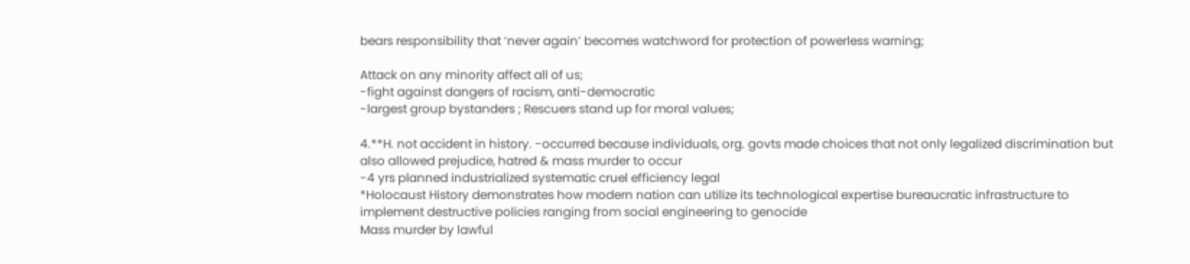bears responsibility that ‘never again’ becomes watchword for protection of powerless warning;

Attack on any minority affect all of us;
-fight against dangers of racism, anti-democratic
-largest group bystanders ; Rescuers stand up for moral values;

4.**H. not accident in history. -occurred because individuals, org. govts made choices that not only legalized discrimination but also allowed prejudice, hatred & mass murder to occur
-4 yrs planned industrialized systematic cruel efficiency legal
*Holocaust History demonstrates how modern nation can utilize its technological expertise bureaucratic infrastructure to implement destructive policies ranging from social engineering to genocide
Mass murder by lawful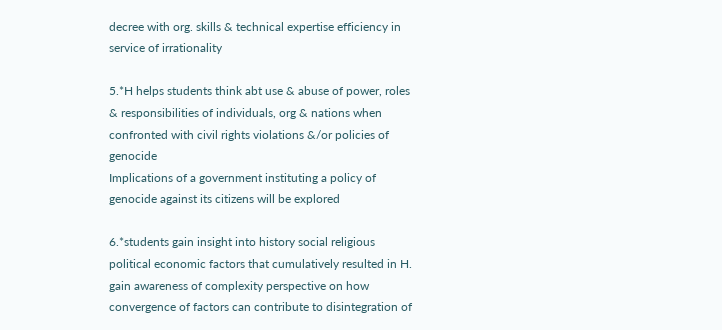decree with org. skills & technical expertise efficiency in service of irrationality

5.*H helps students think abt use & abuse of power, roles & responsibilities of individuals, org & nations when confronted with civil rights violations &/or policies of genocide
Implications of a government instituting a policy of genocide against its citizens will be explored

6.*students gain insight into history social religious political economic factors that cumulatively resulted in H. gain awareness of complexity perspective on how convergence of factors can contribute to disintegration of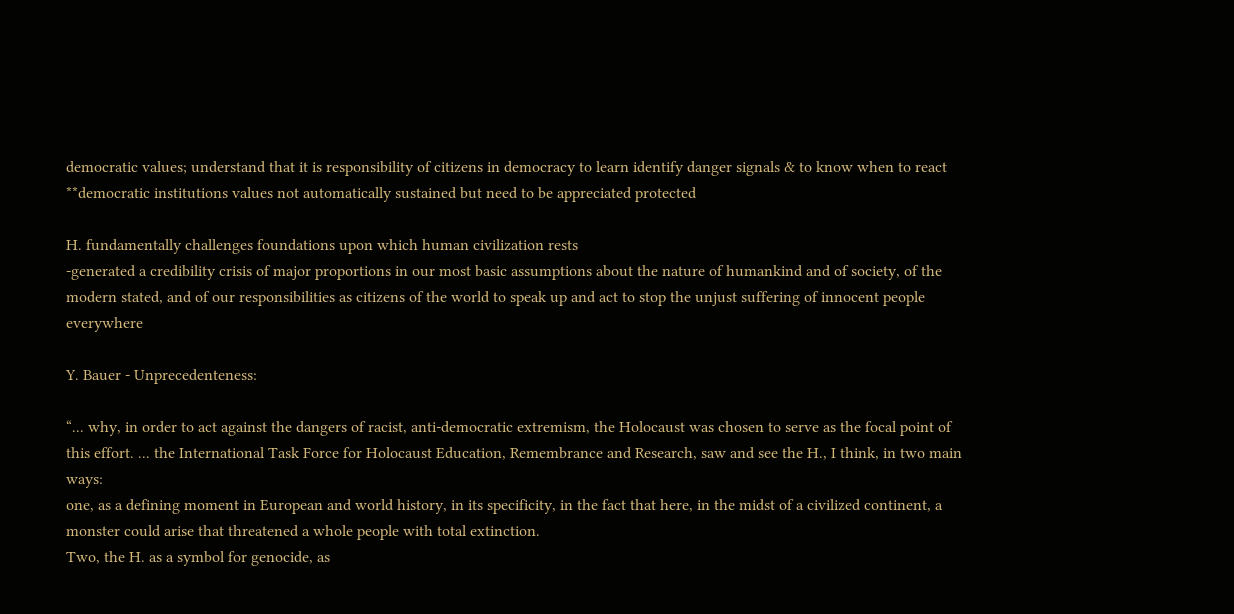democratic values; understand that it is responsibility of citizens in democracy to learn identify danger signals & to know when to react
**democratic institutions values not automatically sustained but need to be appreciated protected

H. fundamentally challenges foundations upon which human civilization rests
-generated a credibility crisis of major proportions in our most basic assumptions about the nature of humankind and of society, of the modern stated, and of our responsibilities as citizens of the world to speak up and act to stop the unjust suffering of innocent people everywhere

Y. Bauer - Unprecedenteness:

“... why, in order to act against the dangers of racist, anti-democratic extremism, the Holocaust was chosen to serve as the focal point of this effort. ... the International Task Force for Holocaust Education, Remembrance and Research, saw and see the H., I think, in two main ways:
one, as a defining moment in European and world history, in its specificity, in the fact that here, in the midst of a civilized continent, a monster could arise that threatened a whole people with total extinction.
Two, the H. as a symbol for genocide, as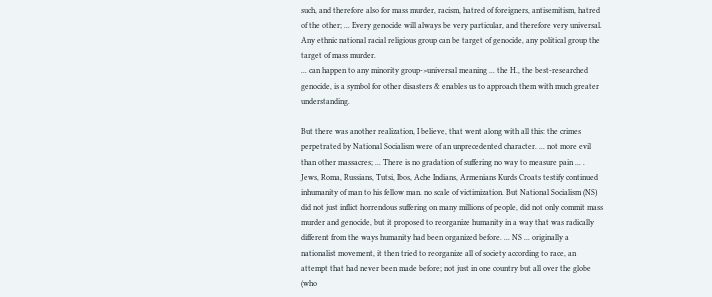such, and therefore also for mass murder, racism, hatred of foreigners, antisemitism, hatred of the other; ... Every genocide will always be very particular, and therefore very universal. Any ethnic national racial religious group can be target of genocide, any political group the target of mass murder.
... can happen to any minority group->universal meaning ... the H., the best-researched genocide, is a symbol for other disasters & enables us to approach them with much greater understanding.

But there was another realization, I believe, that went along with all this: the crimes perpetrated by National Socialism were of an unprecedented character. ... not more evil than other massacres; ... There is no gradation of suffering no way to measure pain ... . Jews, Roma, Russians, Tutsi, Ibos, Ache Indians, Armenians Kurds Croats testify continued inhumanity of man to his fellow man. no scale of victimization. But National Socialism (NS) did not just inflict horrendous suffering on many millions of people, did not only commit mass murder and genocide, but it proposed to reorganize humanity in a way that was radically different from the ways humanity had been organized before. ... NS ... originally a nationalist movement, it then tried to reorganize all of society according to race, an attempt that had never been made before; not just in one country but all over the globe
(who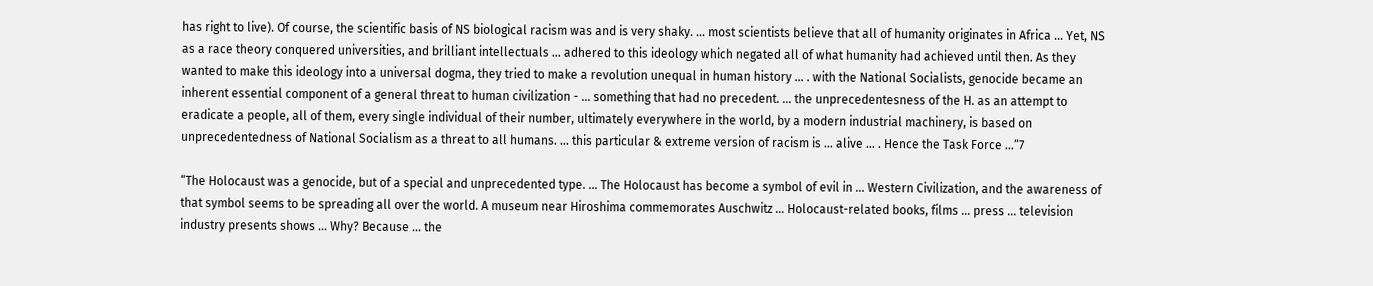has right to live). Of course, the scientific basis of NS biological racism was and is very shaky. ... most scientists believe that all of humanity originates in Africa ... Yet, NS as a race theory conquered universities, and brilliant intellectuals ... adhered to this ideology which negated all of what humanity had achieved until then. As they wanted to make this ideology into a universal dogma, they tried to make a revolution unequal in human history ... . with the National Socialists, genocide became an inherent essential component of a general threat to human civilization - ... something that had no precedent. ... the unprecedentesness of the H. as an attempt to eradicate a people, all of them, every single individual of their number, ultimately everywhere in the world, by a modern industrial machinery, is based on unprecedentedness of National Socialism as a threat to all humans. ... this particular & extreme version of racism is ... alive ... . Hence the Task Force ...”7

“The Holocaust was a genocide, but of a special and unprecedented type. ... The Holocaust has become a symbol of evil in ... Western Civilization, and the awareness of that symbol seems to be spreading all over the world. A museum near Hiroshima commemorates Auschwitz ... Holocaust-related books, films ... press ... television industry presents shows ... Why? Because ... the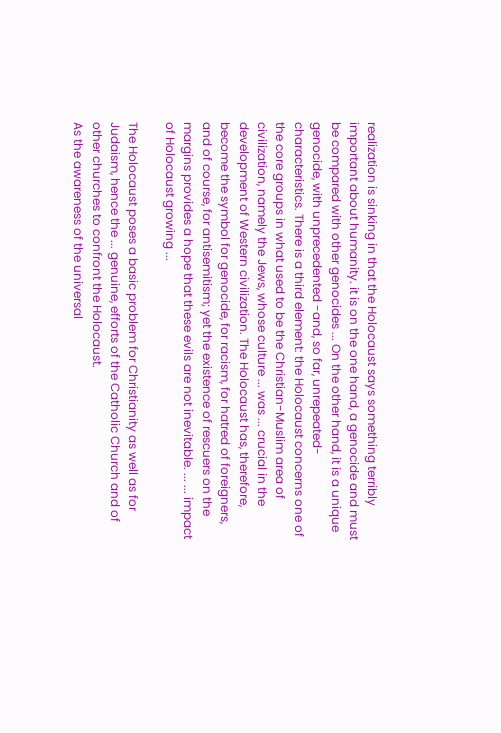realization is sinking in that the Holocaust says something terribly important about humanity. it is on the one hand, a genocide and must be compared with other genocides ... On the other hand, it is a unique genocide, with unprecedented -and, so far, unrepeated- characteristics. There is a third element: the Holocaust concerns one of the core groups in what used to be the Christian-Muslim area of civilization, namely the Jews, whose culture ... was ... crucial in the development of Western civilization. The Holocaust has, therefore, become the symbol for genocide, for racism, for hatred of foreigners, and of course, for antisemitism; yet the existence of rescuers on the margins provides a hope that these evils are not inevitable. ... ... impact of Holocaust growing ...

The Holocaust poses a basic problem for Christianity as well as for Judaism, hence the ... genuine, efforts of the Catholic Church and of other churches to confront the Holocaust.
As the awareness of the universal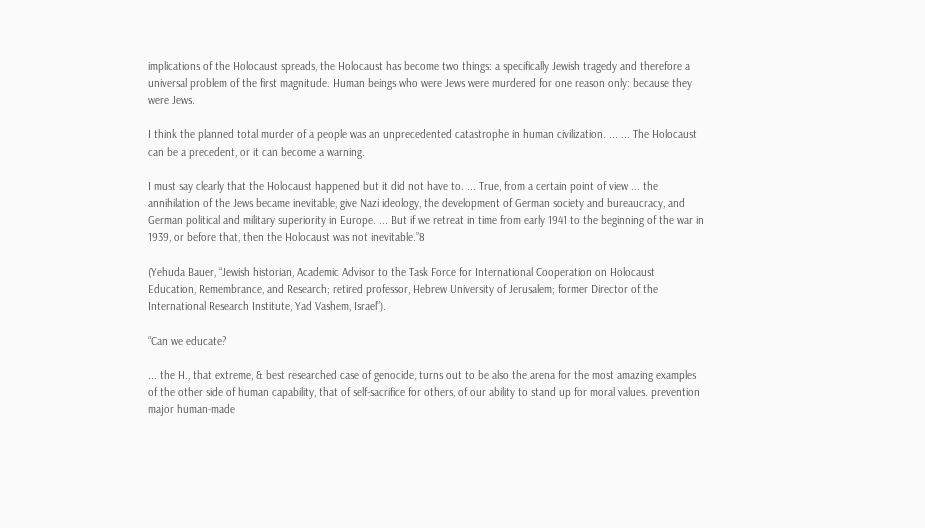implications of the Holocaust spreads, the Holocaust has become two things: a specifically Jewish tragedy and therefore a universal problem of the first magnitude. Human beings who were Jews were murdered for one reason only: because they were Jews.

I think the planned total murder of a people was an unprecedented catastrophe in human civilization. ... ... The Holocaust can be a precedent, or it can become a warning.

I must say clearly that the Holocaust happened but it did not have to. ... True, from a certain point of view ... the annihilation of the Jews became inevitable, give Nazi ideology, the development of German society and bureaucracy, and German political and military superiority in Europe. ... But if we retreat in time from early 1941 to the beginning of the war in 1939, or before that, then the Holocaust was not inevitable.”8

(Yehuda Bauer, “Jewish historian, Academic Advisor to the Task Force for International Cooperation on Holocaust Education, Remembrance, and Research; retired professor, Hebrew University of Jerusalem; former Director of the International Research Institute, Yad Vashem, Israel”).

“Can we educate?

... the H., that extreme, & best researched case of genocide, turns out to be also the arena for the most amazing examples of the other side of human capability, that of self-sacrifice for others, of our ability to stand up for moral values. prevention major human-made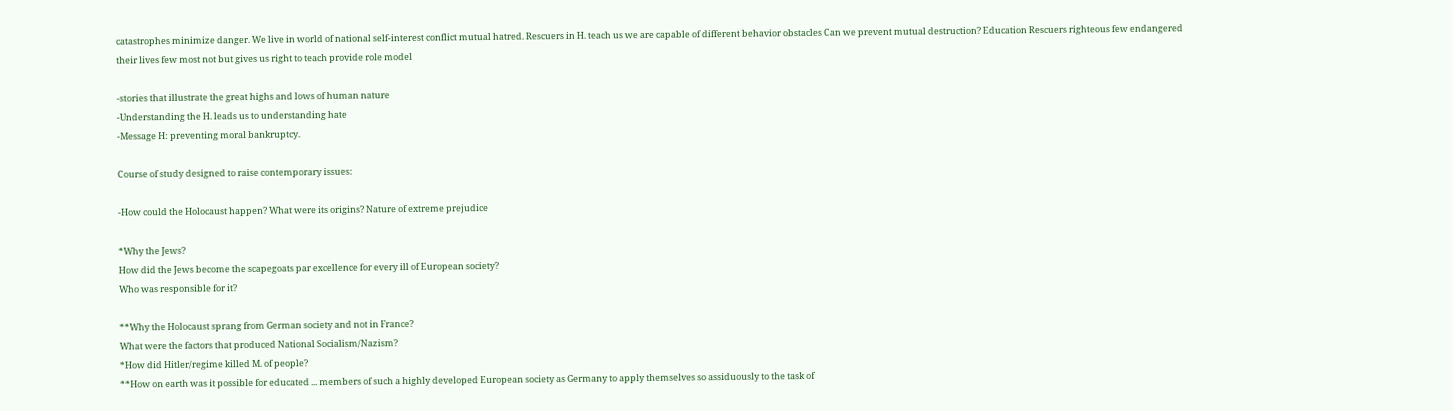catastrophes minimize danger. We live in world of national self-interest conflict mutual hatred. Rescuers in H. teach us we are capable of different behavior obstacles Can we prevent mutual destruction? Education Rescuers righteous few endangered their lives few most not but gives us right to teach provide role model

-stories that illustrate the great highs and lows of human nature
-Understanding the H. leads us to understanding hate
-Message H: preventing moral bankruptcy.

Course of study designed to raise contemporary issues:

-How could the Holocaust happen? What were its origins? Nature of extreme prejudice

*Why the Jews?
How did the Jews become the scapegoats par excellence for every ill of European society?
Who was responsible for it?

**Why the Holocaust sprang from German society and not in France?
What were the factors that produced National Socialism/Nazism?
*How did Hitler/regime killed M. of people?
**How on earth was it possible for educated ... members of such a highly developed European society as Germany to apply themselves so assiduously to the task of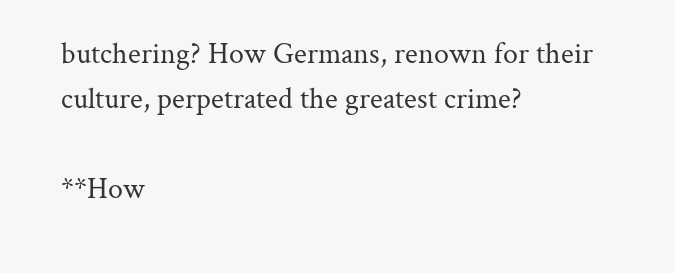butchering? How Germans, renown for their culture, perpetrated the greatest crime?

**How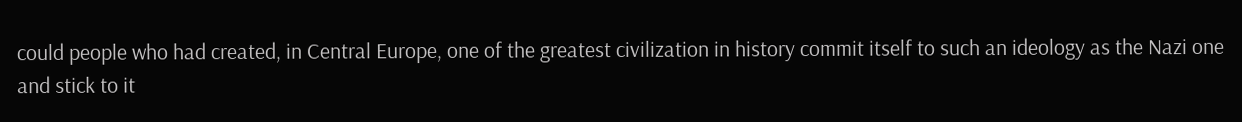could people who had created, in Central Europe, one of the greatest civilization in history commit itself to such an ideology as the Nazi one and stick to it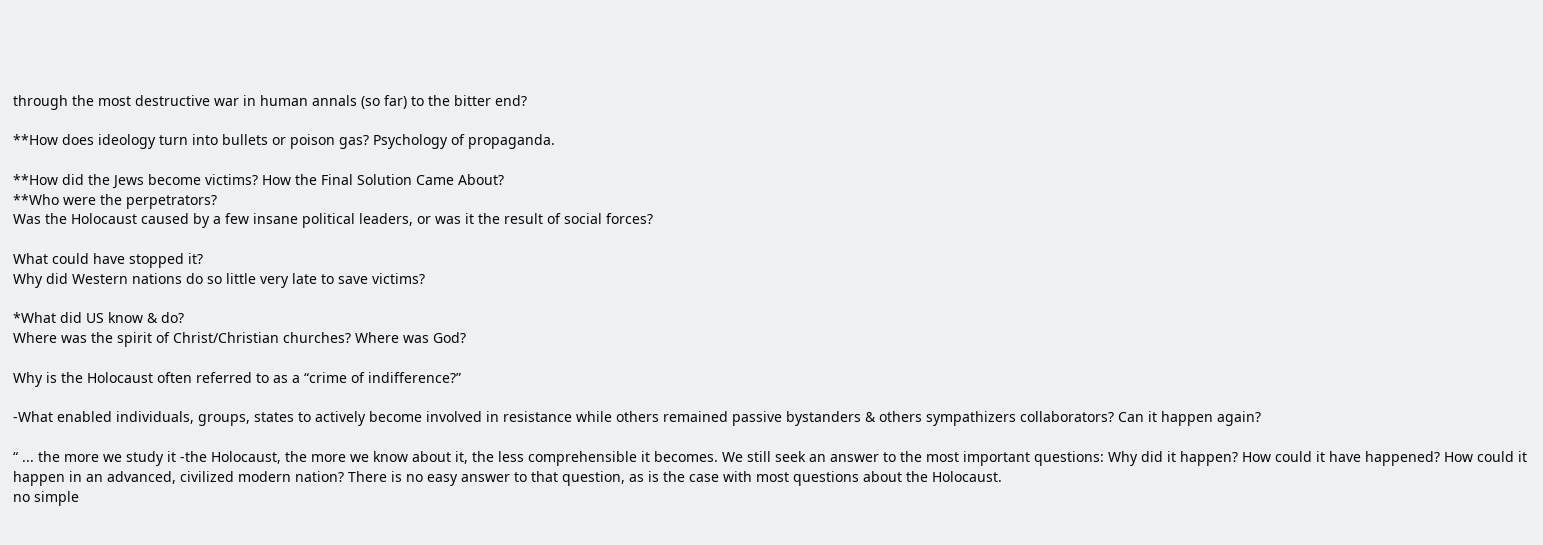through the most destructive war in human annals (so far) to the bitter end?

**How does ideology turn into bullets or poison gas? Psychology of propaganda.

**How did the Jews become victims? How the Final Solution Came About?
**Who were the perpetrators?
Was the Holocaust caused by a few insane political leaders, or was it the result of social forces?

What could have stopped it?
Why did Western nations do so little very late to save victims?

*What did US know & do?
Where was the spirit of Christ/Christian churches? Where was God?

Why is the Holocaust often referred to as a “crime of indifference?”

-What enabled individuals, groups, states to actively become involved in resistance while others remained passive bystanders & others sympathizers collaborators? Can it happen again?

“ ... the more we study it -the Holocaust, the more we know about it, the less comprehensible it becomes. We still seek an answer to the most important questions: Why did it happen? How could it have happened? How could it happen in an advanced, civilized modern nation? There is no easy answer to that question, as is the case with most questions about the Holocaust.
no simple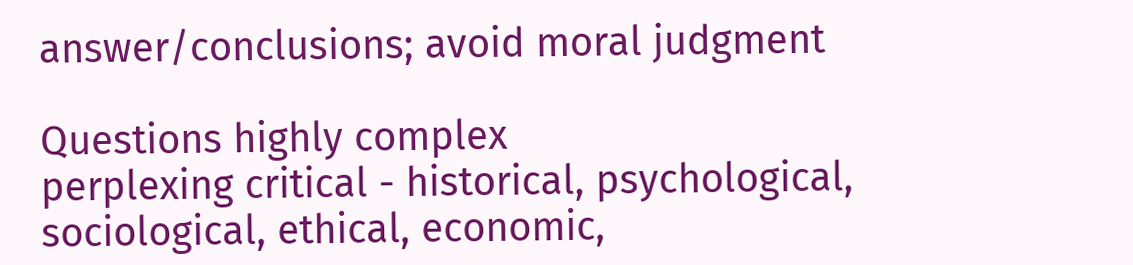answer/conclusions; avoid moral judgment

Questions highly complex
perplexing critical - historical, psychological, sociological, ethical, economic,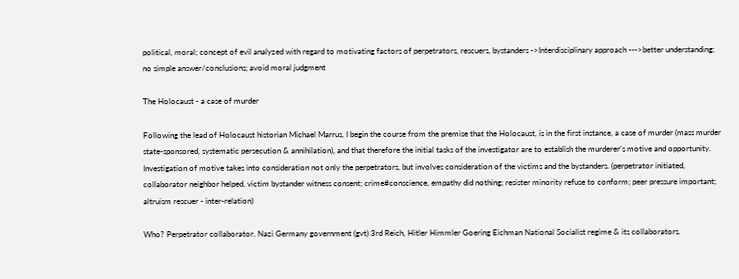political, moral; concept of evil analyzed with regard to motivating factors of perpetrators, rescuers, bystanders ->Interdisciplinary approach --->better understanding; no simple answer/conclusions; avoid moral judgment

The Holocaust - a case of murder

Following the lead of Holocaust historian Michael Marrus, I begin the course from the premise that the Holocaust, is in the first instance, a case of murder (mass murder state-sponsored, systematic persecution & annihilation), and that therefore the initial tasks of the investigator are to establish the murderer’s motive and opportunity. Investigation of motive takes into consideration not only the perpetrators, but involves consideration of the victims and the bystanders. (perpetrator initiated, collaborator neighbor helped, victim bystander witness consent; crime#conscience, empathy did nothing; resister minority refuse to conform; peer pressure important; altruism rescuer - inter-relation)

Who? Perpetrator collaborator. Nazi Germany government (gvt) 3rd Reich, Hitler Himmler Goering Eichman National Socialist regime & its collaborators.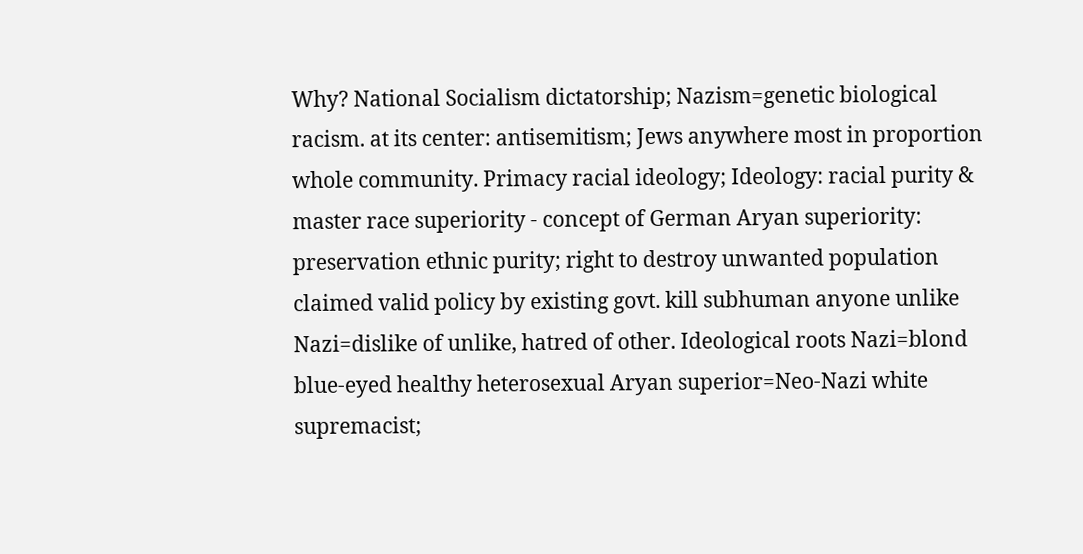Why? National Socialism dictatorship; Nazism=genetic biological racism. at its center: antisemitism; Jews anywhere most in proportion whole community. Primacy racial ideology; Ideology: racial purity & master race superiority - concept of German Aryan superiority: preservation ethnic purity; right to destroy unwanted population claimed valid policy by existing govt. kill subhuman anyone unlike Nazi=dislike of unlike, hatred of other. Ideological roots Nazi=blond blue-eyed healthy heterosexual Aryan superior=Neo-Nazi white supremacist;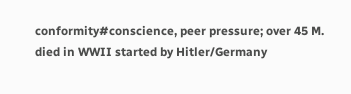conformity#conscience, peer pressure; over 45 M. died in WWII started by Hitler/Germany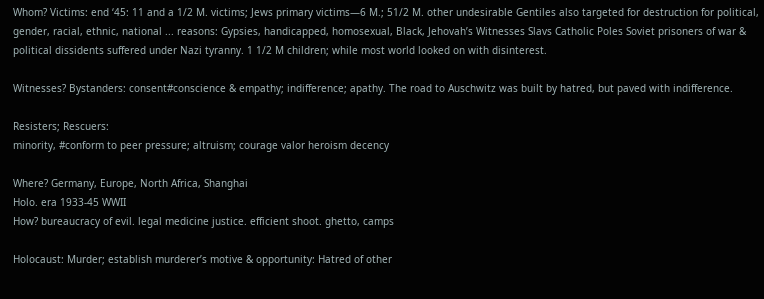Whom? Victims: end ‘45: 11 and a 1/2 M. victims; Jews primary victims—6 M.; 51/2 M. other undesirable Gentiles also targeted for destruction for political, gender, racial, ethnic, national ... reasons: Gypsies, handicapped, homosexual, Black, Jehovah’s Witnesses Slavs Catholic Poles Soviet prisoners of war & political dissidents suffered under Nazi tyranny. 1 1/2 M children; while most world looked on with disinterest.

Witnesses? Bystanders: consent#conscience & empathy; indifference; apathy. The road to Auschwitz was built by hatred, but paved with indifference.

Resisters; Rescuers:
minority, #conform to peer pressure; altruism; courage valor heroism decency

Where? Germany, Europe, North Africa, Shanghai
Holo. era 1933-45 WWII
How? bureaucracy of evil. legal medicine justice. efficient shoot. ghetto, camps

Holocaust: Murder; establish murderer’s motive & opportunity: Hatred of other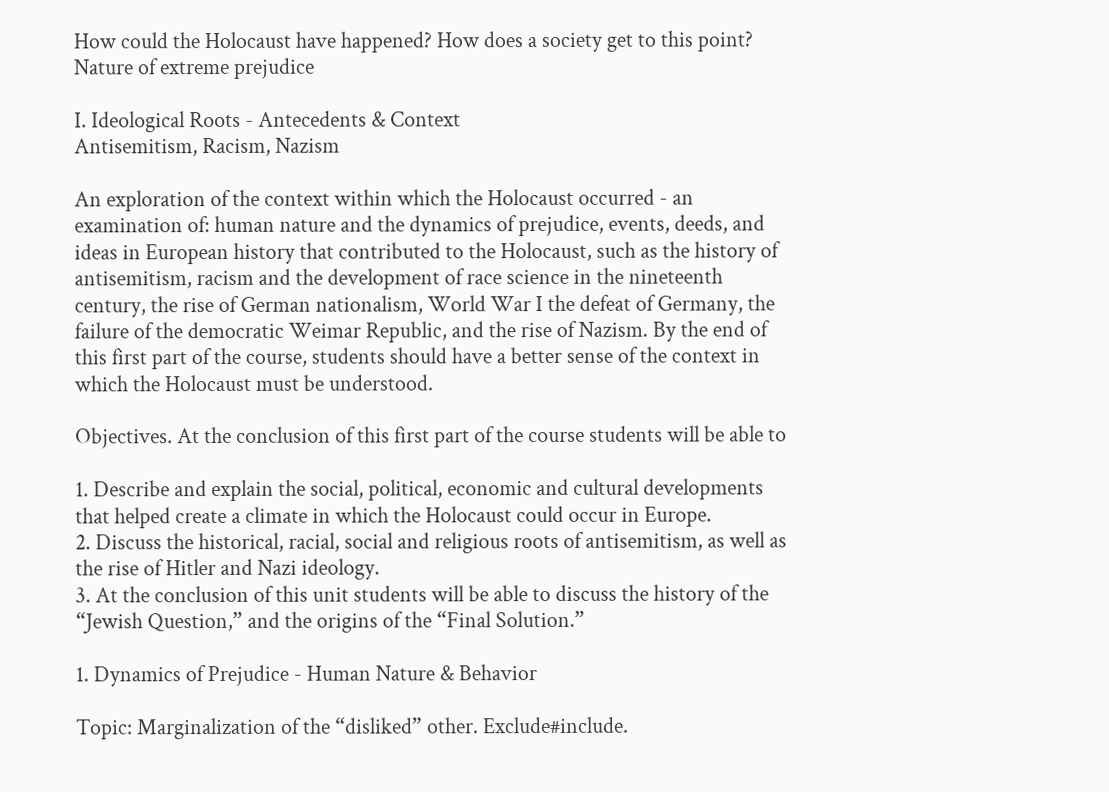How could the Holocaust have happened? How does a society get to this point?
Nature of extreme prejudice

I. Ideological Roots - Antecedents & Context
Antisemitism, Racism, Nazism

An exploration of the context within which the Holocaust occurred - an examination of: human nature and the dynamics of prejudice, events, deeds, and ideas in European history that contributed to the Holocaust, such as the history of antisemitism, racism and the development of race science in the nineteenth century, the rise of German nationalism, World War I the defeat of Germany, the failure of the democratic Weimar Republic, and the rise of Nazism. By the end of this first part of the course, students should have a better sense of the context in which the Holocaust must be understood.

Objectives. At the conclusion of this first part of the course students will be able to

1. Describe and explain the social, political, economic and cultural developments that helped create a climate in which the Holocaust could occur in Europe.
2. Discuss the historical, racial, social and religious roots of antisemitism, as well as the rise of Hitler and Nazi ideology.
3. At the conclusion of this unit students will be able to discuss the history of the “Jewish Question,” and the origins of the “Final Solution.”

1. Dynamics of Prejudice - Human Nature & Behavior

Topic: Marginalization of the “disliked” other. Exclude#include.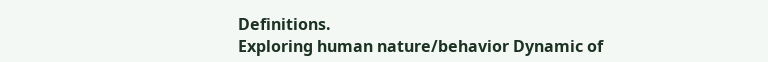Definitions.
Exploring human nature/behavior Dynamic of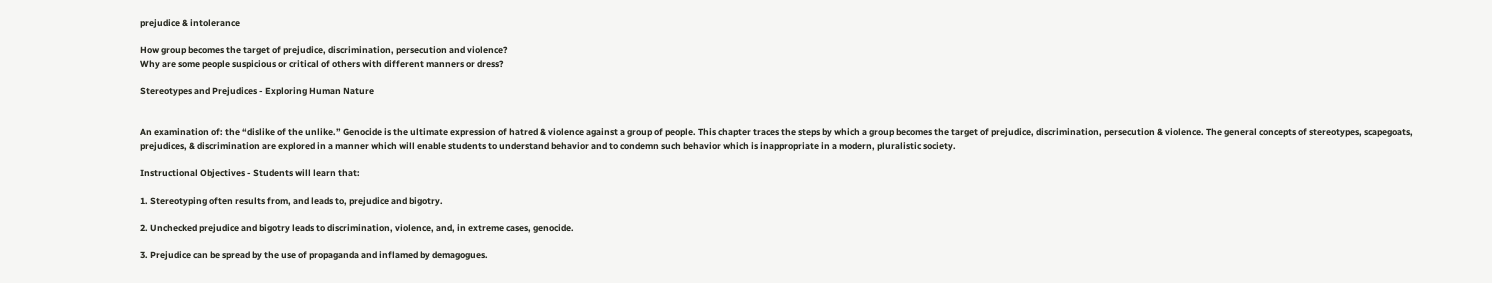prejudice & intolerance

How group becomes the target of prejudice, discrimination, persecution and violence?
Why are some people suspicious or critical of others with different manners or dress?

Stereotypes and Prejudices - Exploring Human Nature


An examination of: the “dislike of the unlike.” Genocide is the ultimate expression of hatred & violence against a group of people. This chapter traces the steps by which a group becomes the target of prejudice, discrimination, persecution & violence. The general concepts of stereotypes, scapegoats, prejudices, & discrimination are explored in a manner which will enable students to understand behavior and to condemn such behavior which is inappropriate in a modern, pluralistic society.

Instructional Objectives - Students will learn that:

1. Stereotyping often results from, and leads to, prejudice and bigotry.

2. Unchecked prejudice and bigotry leads to discrimination, violence, and, in extreme cases, genocide.

3. Prejudice can be spread by the use of propaganda and inflamed by demagogues.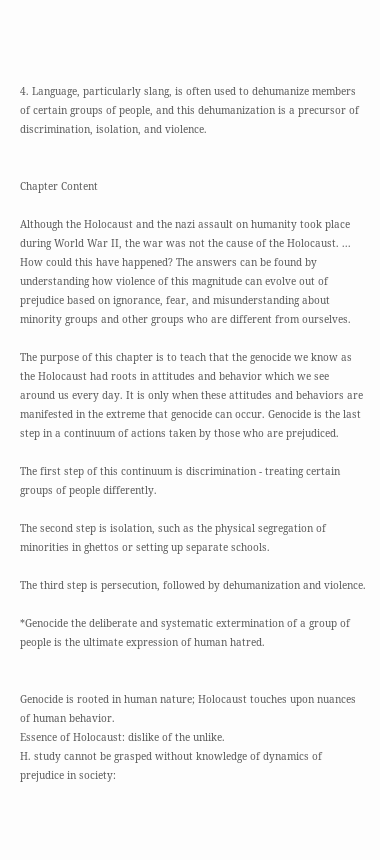4. Language, particularly slang, is often used to dehumanize members of certain groups of people, and this dehumanization is a precursor of discrimination, isolation, and violence.


Chapter Content

Although the Holocaust and the nazi assault on humanity took place during World War II, the war was not the cause of the Holocaust. ... How could this have happened? The answers can be found by understanding how violence of this magnitude can evolve out of prejudice based on ignorance, fear, and misunderstanding about minority groups and other groups who are different from ourselves.

The purpose of this chapter is to teach that the genocide we know as the Holocaust had roots in attitudes and behavior which we see around us every day. It is only when these attitudes and behaviors are manifested in the extreme that genocide can occur. Genocide is the last step in a continuum of actions taken by those who are prejudiced.

The first step of this continuum is discrimination - treating certain groups of people differently.

The second step is isolation, such as the physical segregation of minorities in ghettos or setting up separate schools.

The third step is persecution, followed by dehumanization and violence.

*Genocide the deliberate and systematic extermination of a group of people is the ultimate expression of human hatred.


Genocide is rooted in human nature; Holocaust touches upon nuances of human behavior.
Essence of Holocaust: dislike of the unlike.
H. study cannot be grasped without knowledge of dynamics of prejudice in society: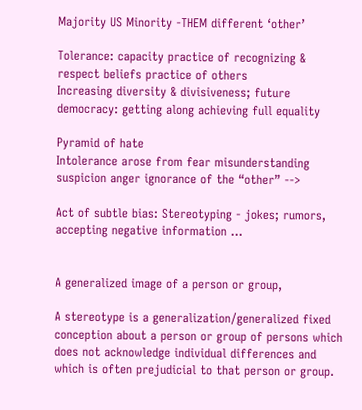Majority US Minority -THEM different ‘other’

Tolerance: capacity practice of recognizing & respect beliefs practice of others
Increasing diversity & divisiveness; future democracy: getting along achieving full equality

Pyramid of hate
Intolerance arose from fear misunderstanding suspicion anger ignorance of the “other” -->

Act of subtle bias: Stereotyping - jokes; rumors, accepting negative information ...


A generalized image of a person or group,

A stereotype is a generalization/generalized fixed conception about a person or group of persons which does not acknowledge individual differences and which is often prejudicial to that person or group.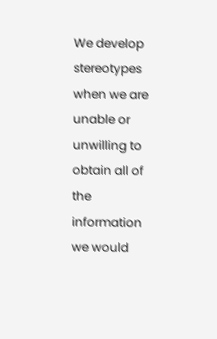We develop stereotypes when we are unable or unwilling to obtain all of the information we would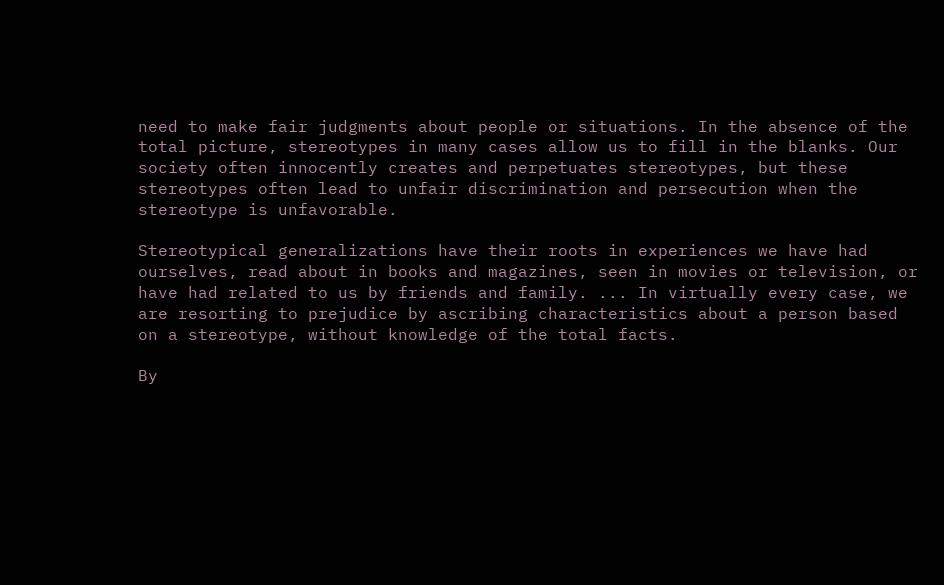need to make fair judgments about people or situations. In the absence of the total picture, stereotypes in many cases allow us to fill in the blanks. Our society often innocently creates and perpetuates stereotypes, but these stereotypes often lead to unfair discrimination and persecution when the stereotype is unfavorable.

Stereotypical generalizations have their roots in experiences we have had ourselves, read about in books and magazines, seen in movies or television, or have had related to us by friends and family. ... In virtually every case, we are resorting to prejudice by ascribing characteristics about a person based on a stereotype, without knowledge of the total facts.

By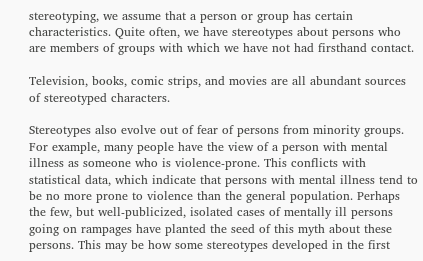stereotyping, we assume that a person or group has certain characteristics. Quite often, we have stereotypes about persons who are members of groups with which we have not had firsthand contact.

Television, books, comic strips, and movies are all abundant sources of stereotyped characters.

Stereotypes also evolve out of fear of persons from minority groups. For example, many people have the view of a person with mental illness as someone who is violence-prone. This conflicts with statistical data, which indicate that persons with mental illness tend to be no more prone to violence than the general population. Perhaps the few, but well-publicized, isolated cases of mentally ill persons going on rampages have planted the seed of this myth about these persons. This may be how some stereotypes developed in the first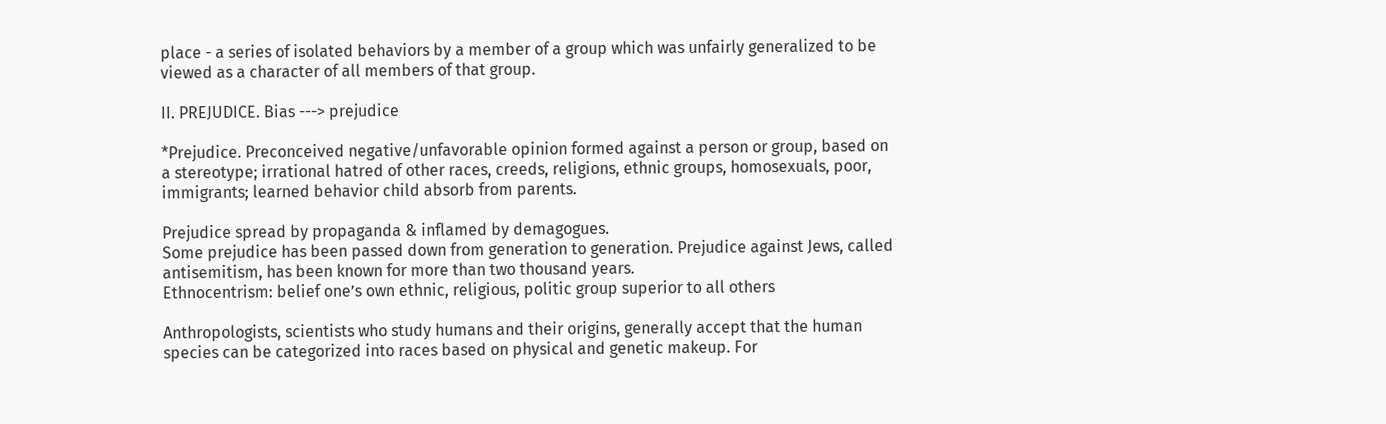place - a series of isolated behaviors by a member of a group which was unfairly generalized to be viewed as a character of all members of that group.

II. PREJUDICE. Bias ---> prejudice

*Prejudice. Preconceived negative/unfavorable opinion formed against a person or group, based on a stereotype; irrational hatred of other races, creeds, religions, ethnic groups, homosexuals, poor, immigrants; learned behavior child absorb from parents.

Prejudice spread by propaganda & inflamed by demagogues.
Some prejudice has been passed down from generation to generation. Prejudice against Jews, called antisemitism, has been known for more than two thousand years.
Ethnocentrism: belief one’s own ethnic, religious, politic group superior to all others

Anthropologists, scientists who study humans and their origins, generally accept that the human species can be categorized into races based on physical and genetic makeup. For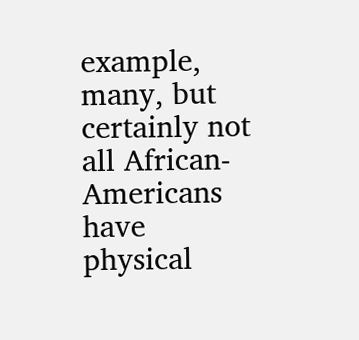example, many, but certainly not all African-Americans have physical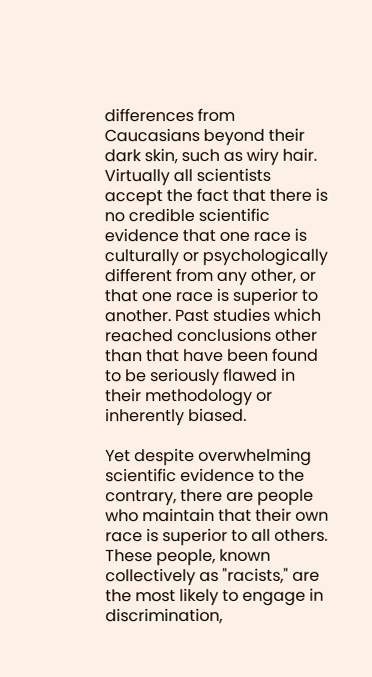differences from Caucasians beyond their dark skin, such as wiry hair. Virtually all scientists accept the fact that there is no credible scientific evidence that one race is culturally or psychologically different from any other, or that one race is superior to another. Past studies which reached conclusions other than that have been found to be seriously flawed in their methodology or inherently biased.

Yet despite overwhelming scientific evidence to the contrary, there are people who maintain that their own race is superior to all others. These people, known collectively as "racists," are the most likely to engage in discrimination,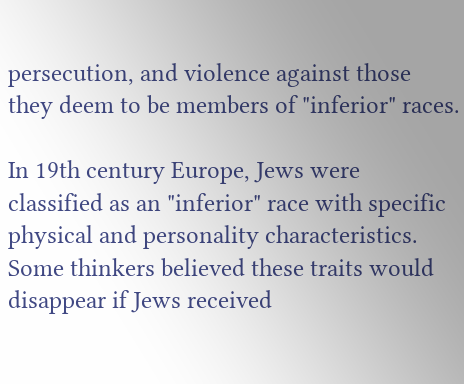persecution, and violence against those they deem to be members of "inferior" races.

In 19th century Europe, Jews were classified as an "inferior" race with specific physical and personality characteristics. Some thinkers believed these traits would disappear if Jews received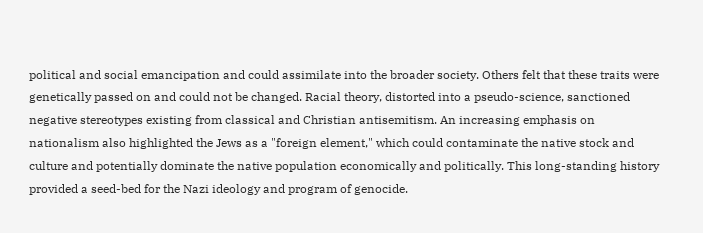political and social emancipation and could assimilate into the broader society. Others felt that these traits were genetically passed on and could not be changed. Racial theory, distorted into a pseudo-science, sanctioned negative stereotypes existing from classical and Christian antisemitism. An increasing emphasis on nationalism also highlighted the Jews as a "foreign element," which could contaminate the native stock and culture and potentially dominate the native population economically and politically. This long-standing history provided a seed-bed for the Nazi ideology and program of genocide.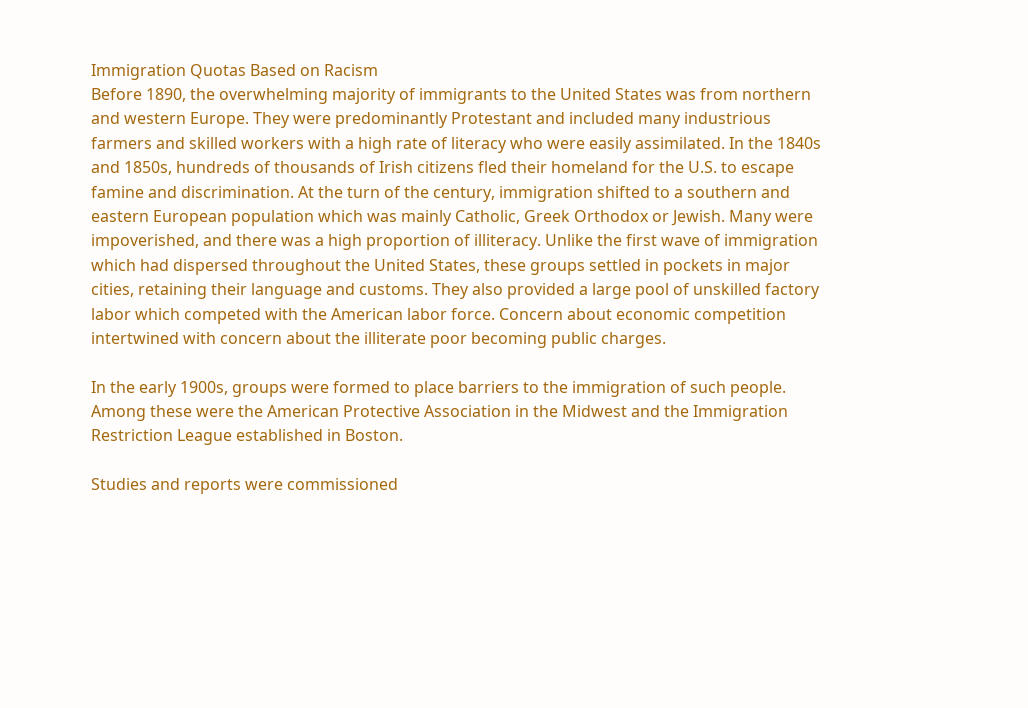Immigration Quotas Based on Racism
Before 1890, the overwhelming majority of immigrants to the United States was from northern and western Europe. They were predominantly Protestant and included many industrious farmers and skilled workers with a high rate of literacy who were easily assimilated. In the 1840s and 1850s, hundreds of thousands of Irish citizens fled their homeland for the U.S. to escape famine and discrimination. At the turn of the century, immigration shifted to a southern and eastern European population which was mainly Catholic, Greek Orthodox or Jewish. Many were impoverished, and there was a high proportion of illiteracy. Unlike the first wave of immigration which had dispersed throughout the United States, these groups settled in pockets in major cities, retaining their language and customs. They also provided a large pool of unskilled factory labor which competed with the American labor force. Concern about economic competition intertwined with concern about the illiterate poor becoming public charges.

In the early 1900s, groups were formed to place barriers to the immigration of such people. Among these were the American Protective Association in the Midwest and the Immigration Restriction League established in Boston.

Studies and reports were commissioned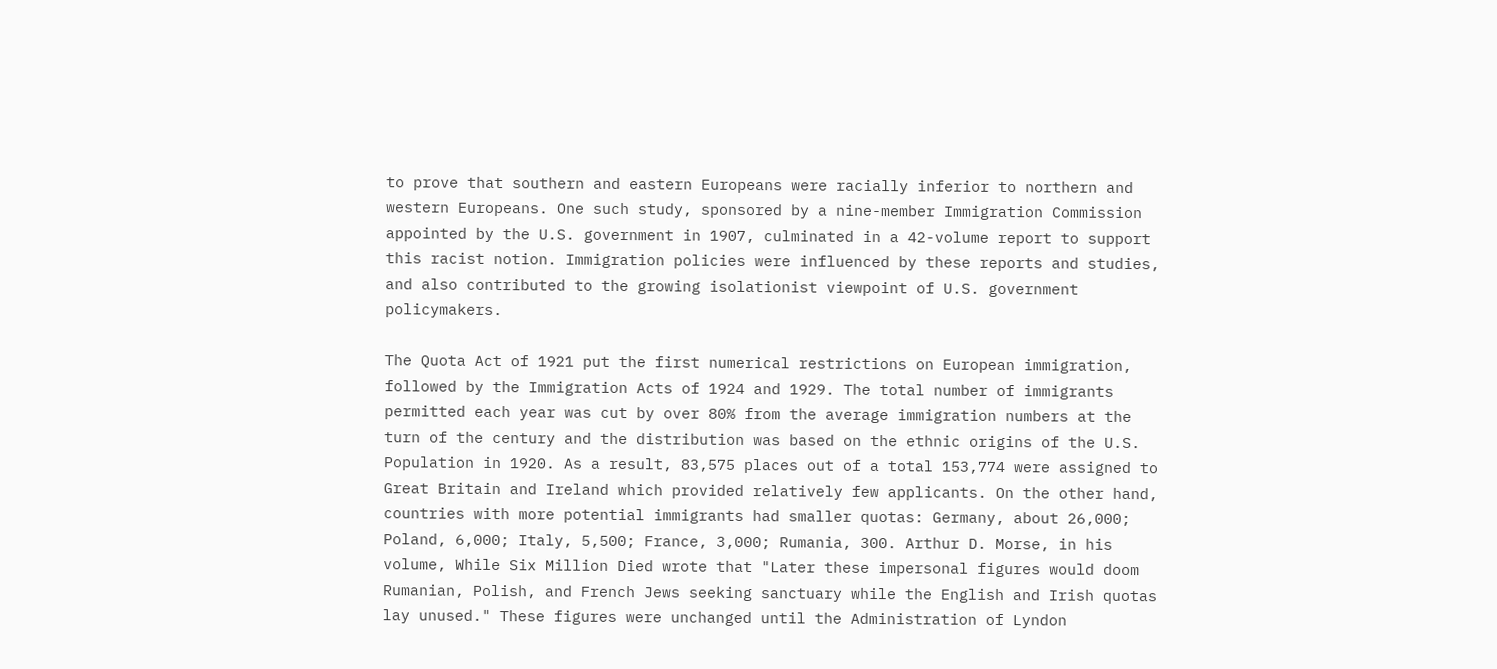to prove that southern and eastern Europeans were racially inferior to northern and western Europeans. One such study, sponsored by a nine-member Immigration Commission appointed by the U.S. government in 1907, culminated in a 42-volume report to support this racist notion. Immigration policies were influenced by these reports and studies, and also contributed to the growing isolationist viewpoint of U.S. government policymakers.

The Quota Act of 1921 put the first numerical restrictions on European immigration, followed by the Immigration Acts of 1924 and 1929. The total number of immigrants permitted each year was cut by over 80% from the average immigration numbers at the turn of the century and the distribution was based on the ethnic origins of the U.S. Population in 1920. As a result, 83,575 places out of a total 153,774 were assigned to Great Britain and Ireland which provided relatively few applicants. On the other hand, countries with more potential immigrants had smaller quotas: Germany, about 26,000; Poland, 6,000; Italy, 5,500; France, 3,000; Rumania, 300. Arthur D. Morse, in his volume, While Six Million Died wrote that "Later these impersonal figures would doom Rumanian, Polish, and French Jews seeking sanctuary while the English and Irish quotas lay unused." These figures were unchanged until the Administration of Lyndon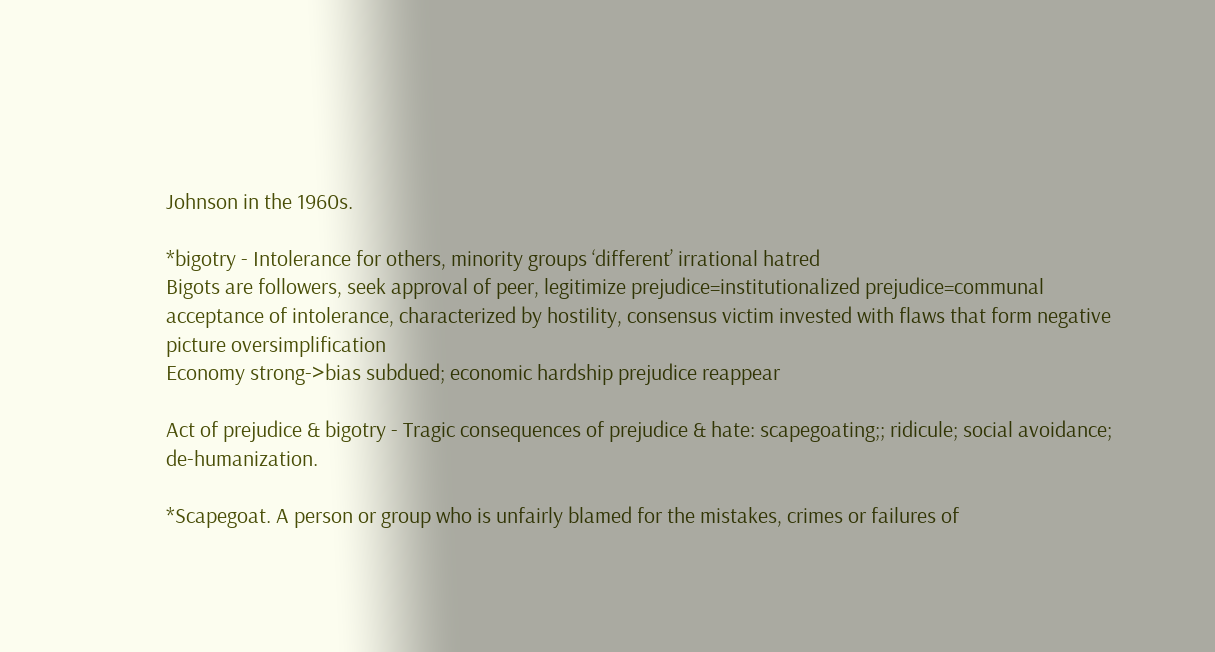Johnson in the 1960s.

*bigotry - Intolerance for others, minority groups ‘different’ irrational hatred
Bigots are followers, seek approval of peer, legitimize prejudice=institutionalized prejudice=communal acceptance of intolerance, characterized by hostility, consensus victim invested with flaws that form negative picture oversimplification
Economy strong->bias subdued; economic hardship prejudice reappear

Act of prejudice & bigotry - Tragic consequences of prejudice & hate: scapegoating;; ridicule; social avoidance; de-humanization.

*Scapegoat. A person or group who is unfairly blamed for the mistakes, crimes or failures of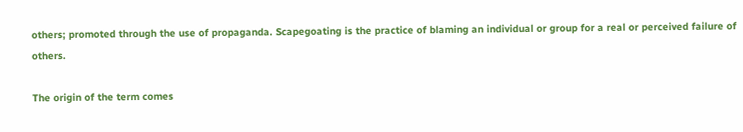others; promoted through the use of propaganda. Scapegoating is the practice of blaming an individual or group for a real or perceived failure of others.

The origin of the term comes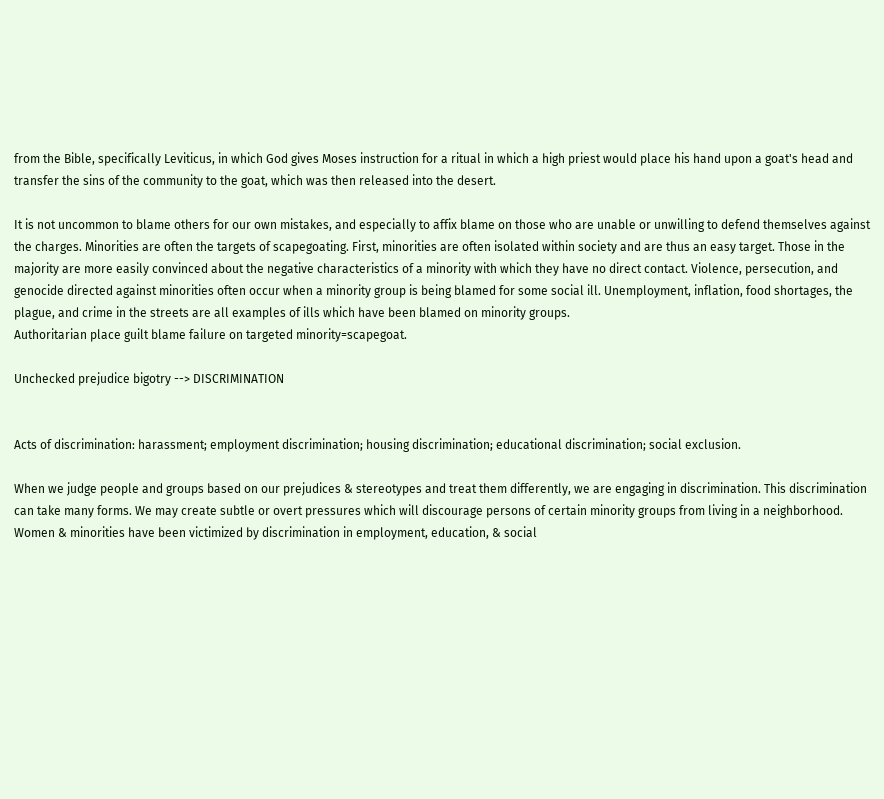from the Bible, specifically Leviticus, in which God gives Moses instruction for a ritual in which a high priest would place his hand upon a goat's head and transfer the sins of the community to the goat, which was then released into the desert.

It is not uncommon to blame others for our own mistakes, and especially to affix blame on those who are unable or unwilling to defend themselves against the charges. Minorities are often the targets of scapegoating. First, minorities are often isolated within society and are thus an easy target. Those in the majority are more easily convinced about the negative characteristics of a minority with which they have no direct contact. Violence, persecution, and genocide directed against minorities often occur when a minority group is being blamed for some social ill. Unemployment, inflation, food shortages, the plague, and crime in the streets are all examples of ills which have been blamed on minority groups.
Authoritarian place guilt blame failure on targeted minority=scapegoat.

Unchecked prejudice bigotry --> DISCRIMINATION


Acts of discrimination: harassment; employment discrimination; housing discrimination; educational discrimination; social exclusion.

When we judge people and groups based on our prejudices & stereotypes and treat them differently, we are engaging in discrimination. This discrimination can take many forms. We may create subtle or overt pressures which will discourage persons of certain minority groups from living in a neighborhood. Women & minorities have been victimized by discrimination in employment, education, & social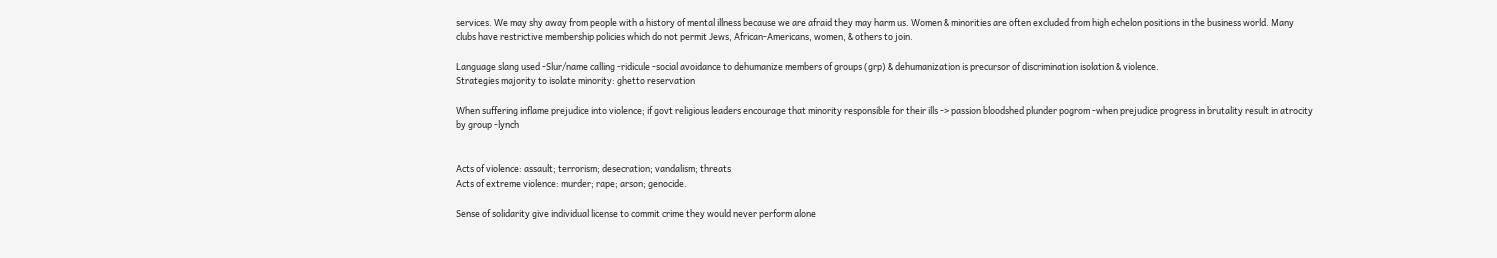services. We may shy away from people with a history of mental illness because we are afraid they may harm us. Women & minorities are often excluded from high echelon positions in the business world. Many clubs have restrictive membership policies which do not permit Jews, African-Americans, women, & others to join.

Language slang used -Slur/name calling -ridicule -social avoidance to dehumanize members of groups (grp) & dehumanization is precursor of discrimination isolation & violence.
Strategies majority to isolate minority: ghetto reservation

When suffering inflame prejudice into violence; if govt religious leaders encourage that minority responsible for their ills -> passion bloodshed plunder pogrom -when prejudice progress in brutality result in atrocity by group -lynch


Acts of violence: assault; terrorism; desecration; vandalism; threats
Acts of extreme violence: murder; rape; arson; genocide.

Sense of solidarity give individual license to commit crime they would never perform alone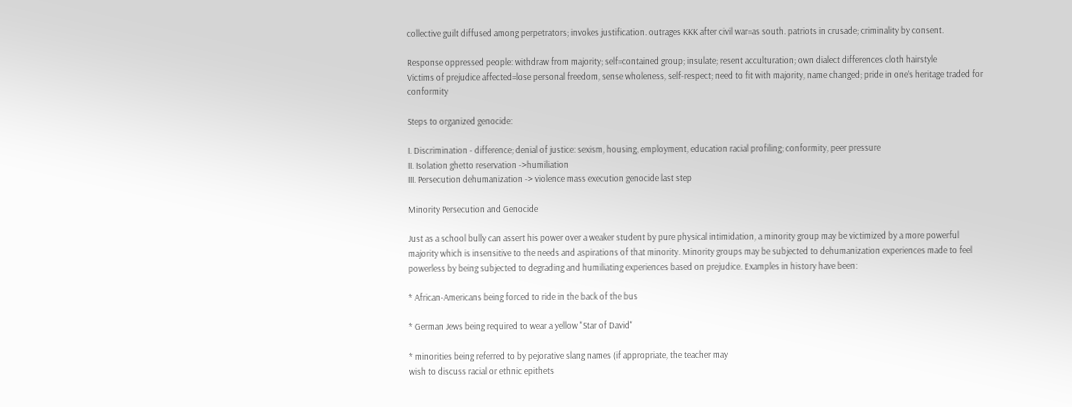collective guilt diffused among perpetrators; invokes justification. outrages KKK after civil war=as south. patriots in crusade; criminality by consent.

Response oppressed people: withdraw from majority; self=contained group; insulate; resent acculturation; own dialect differences cloth hairstyle
Victims of prejudice affected=lose personal freedom, sense wholeness, self-respect; need to fit with majority, name changed; pride in one’s heritage traded for conformity

Steps to organized genocide:

I. Discrimination - difference; denial of justice: sexism, housing, employment, education racial profiling; conformity, peer pressure
II. Isolation ghetto reservation ->humiliation
III. Persecution dehumanization -> violence mass execution genocide last step

Minority Persecution and Genocide

Just as a school bully can assert his power over a weaker student by pure physical intimidation, a minority group may be victimized by a more powerful majority which is insensitive to the needs and aspirations of that minority. Minority groups may be subjected to dehumanization experiences made to feel powerless by being subjected to degrading and humiliating experiences based on prejudice. Examples in history have been:

* African-Americans being forced to ride in the back of the bus

* German Jews being required to wear a yellow "Star of David"

* minorities being referred to by pejorative slang names (if appropriate, the teacher may
wish to discuss racial or ethnic epithets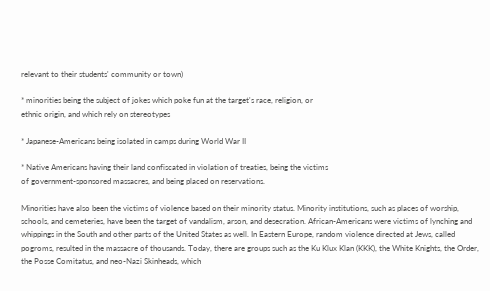relevant to their students' community or town)

* minorities being the subject of jokes which poke fun at the target's race, religion, or
ethnic origin, and which rely on stereotypes

* Japanese-Americans being isolated in camps during World War II

* Native Americans having their land confiscated in violation of treaties, being the victims
of government-sponsored massacres, and being placed on reservations.

Minorities have also been the victims of violence based on their minority status. Minority institutions, such as places of worship, schools, and cemeteries, have been the target of vandalism, arson, and desecration. African-Americans were victims of lynching and whippings in the South and other parts of the United States as well. In Eastern Europe, random violence directed at Jews, called pogroms, resulted in the massacre of thousands. Today, there are groups such as the Ku Klux Klan (KKK), the White Knights, the Order, the Posse Comitatus, and neo-Nazi Skinheads, which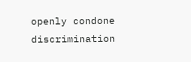openly condone discrimination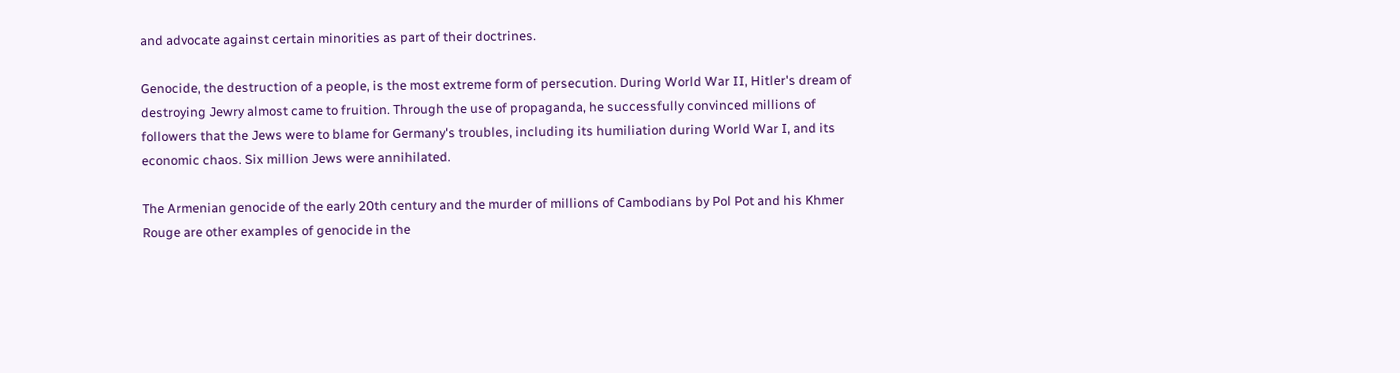and advocate against certain minorities as part of their doctrines.

Genocide, the destruction of a people, is the most extreme form of persecution. During World War II, Hitler's dream of destroying Jewry almost came to fruition. Through the use of propaganda, he successfully convinced millions of followers that the Jews were to blame for Germany's troubles, including its humiliation during World War I, and its economic chaos. Six million Jews were annihilated.

The Armenian genocide of the early 20th century and the murder of millions of Cambodians by Pol Pot and his Khmer Rouge are other examples of genocide in the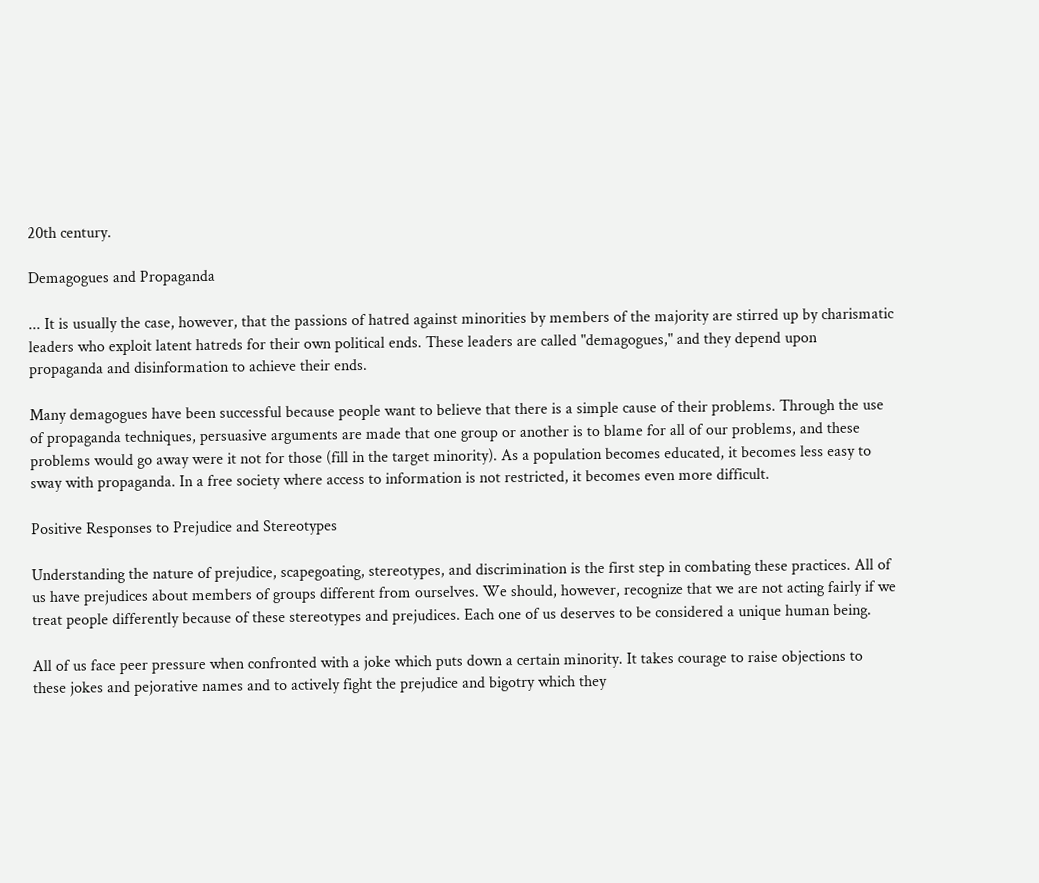20th century.

Demagogues and Propaganda

... It is usually the case, however, that the passions of hatred against minorities by members of the majority are stirred up by charismatic leaders who exploit latent hatreds for their own political ends. These leaders are called "demagogues," and they depend upon propaganda and disinformation to achieve their ends.

Many demagogues have been successful because people want to believe that there is a simple cause of their problems. Through the use of propaganda techniques, persuasive arguments are made that one group or another is to blame for all of our problems, and these problems would go away were it not for those (fill in the target minority). As a population becomes educated, it becomes less easy to sway with propaganda. In a free society where access to information is not restricted, it becomes even more difficult.

Positive Responses to Prejudice and Stereotypes

Understanding the nature of prejudice, scapegoating, stereotypes, and discrimination is the first step in combating these practices. All of us have prejudices about members of groups different from ourselves. We should, however, recognize that we are not acting fairly if we treat people differently because of these stereotypes and prejudices. Each one of us deserves to be considered a unique human being.

All of us face peer pressure when confronted with a joke which puts down a certain minority. It takes courage to raise objections to these jokes and pejorative names and to actively fight the prejudice and bigotry which they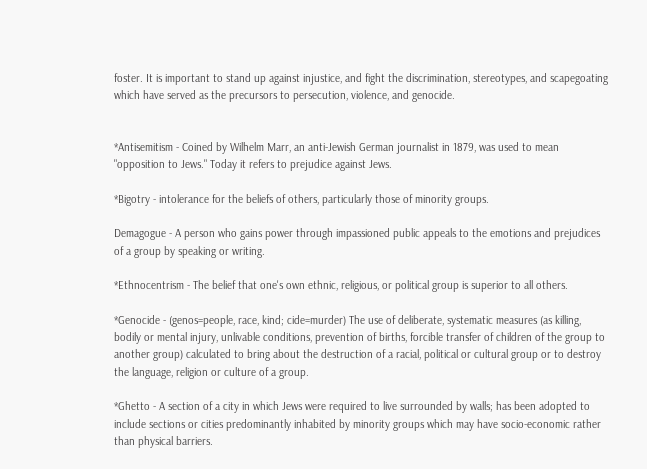foster. It is important to stand up against injustice, and fight the discrimination, stereotypes, and scapegoating which have served as the precursors to persecution, violence, and genocide.


*Antisemitism - Coined by Wilhelm Marr, an anti-Jewish German journalist in 1879, was used to mean "opposition to Jews." Today it refers to prejudice against Jews.

*Bigotry - intolerance for the beliefs of others, particularly those of minority groups.

Demagogue - A person who gains power through impassioned public appeals to the emotions and prejudices of a group by speaking or writing.

*Ethnocentrism - The belief that one's own ethnic, religious, or political group is superior to all others.

*Genocide - (genos=people, race, kind; cide=murder) The use of deliberate, systematic measures (as killing, bodily or mental injury, unlivable conditions, prevention of births, forcible transfer of children of the group to another group) calculated to bring about the destruction of a racial, political or cultural group or to destroy the language, religion or culture of a group.

*Ghetto - A section of a city in which Jews were required to live surrounded by walls; has been adopted to include sections or cities predominantly inhabited by minority groups which may have socio-economic rather than physical barriers.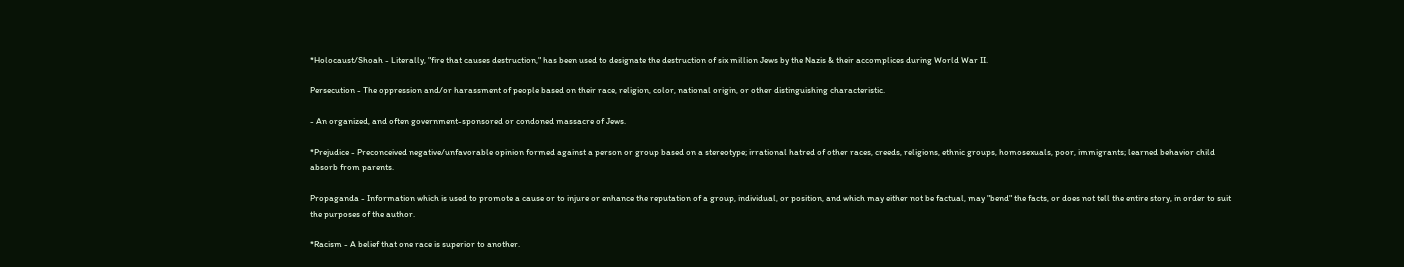*Holocaust/Shoah - Literally, "fire that causes destruction," has been used to designate the destruction of six million Jews by the Nazis & their accomplices during World War II.

Persecution - The oppression and/or harassment of people based on their race, religion, color, national origin, or other distinguishing characteristic.

- An organized, and often government-sponsored or condoned massacre of Jews.

*Prejudice - Preconceived negative/unfavorable opinion formed against a person or group based on a stereotype; irrational hatred of other races, creeds, religions, ethnic groups, homosexuals, poor, immigrants; learned behavior child absorb from parents.

Propaganda - Information which is used to promote a cause or to injure or enhance the reputation of a group, individual, or position, and which may either not be factual, may "bend" the facts, or does not tell the entire story, in order to suit the purposes of the author.

*Racism - A belief that one race is superior to another.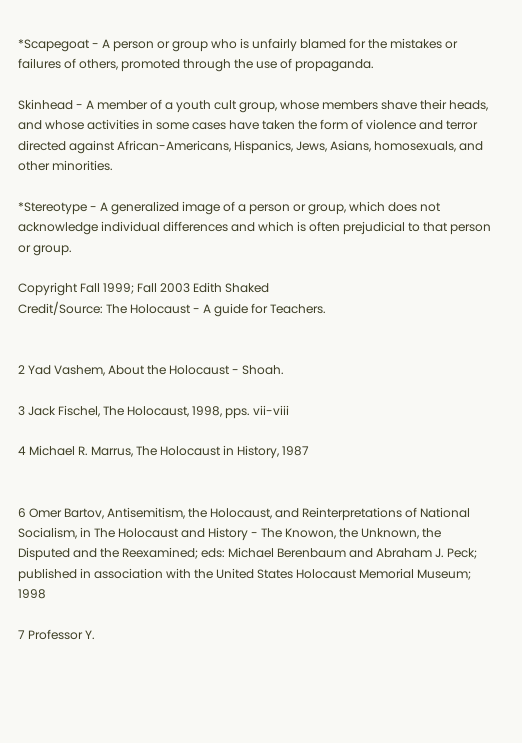*Scapegoat - A person or group who is unfairly blamed for the mistakes or failures of others, promoted through the use of propaganda.

Skinhead - A member of a youth cult group, whose members shave their heads, and whose activities in some cases have taken the form of violence and terror directed against African-Americans, Hispanics, Jews, Asians, homosexuals, and other minorities.

*Stereotype - A generalized image of a person or group, which does not acknowledge individual differences and which is often prejudicial to that person or group.

Copyright Fall 1999; Fall 2003 Edith Shaked
Credit/Source: The Holocaust - A guide for Teachers.


2 Yad Vashem, About the Holocaust - Shoah.

3 Jack Fischel, The Holocaust, 1998, pps. vii-viii

4 Michael R. Marrus, The Holocaust in History, 1987


6 Omer Bartov, Antisemitism, the Holocaust, and Reinterpretations of National Socialism, in The Holocaust and History - The Knowon, the Unknown, the Disputed and the Reexamined; eds: Michael Berenbaum and Abraham J. Peck; published in association with the United States Holocaust Memorial Museum; 1998

7 Professor Y.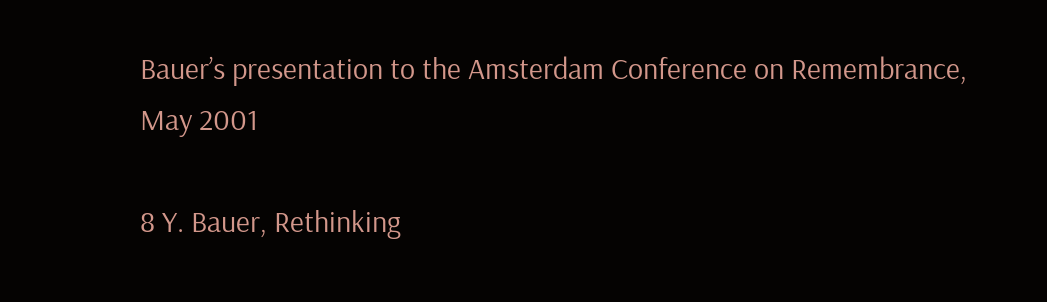Bauer’s presentation to the Amsterdam Conference on Remembrance, May 2001

8 Y. Bauer, Rethinking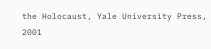the Holocaust, Yale University Press, 2001